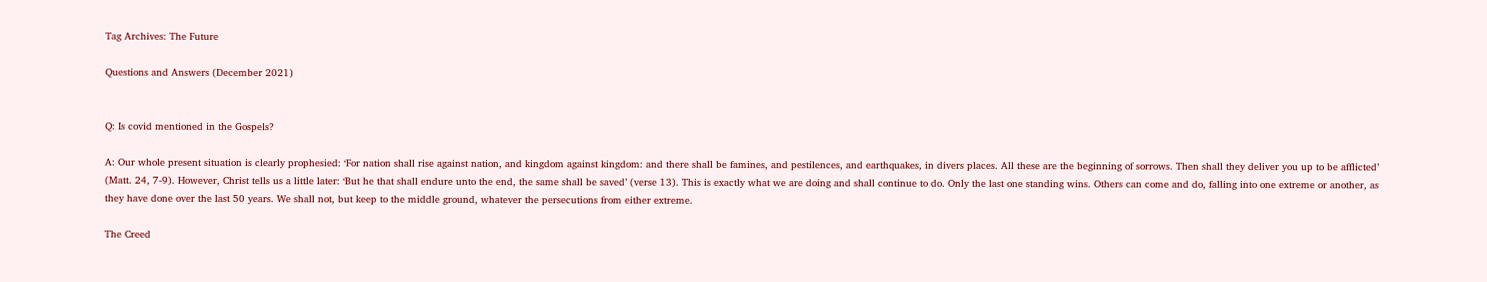Tag Archives: The Future

Questions and Answers (December 2021)


Q: Is covid mentioned in the Gospels?

A: Our whole present situation is clearly prophesied: ‘For nation shall rise against nation, and kingdom against kingdom: and there shall be famines, and pestilences, and earthquakes, in divers places. All these are the beginning of sorrows. Then shall they deliver you up to be afflicted’ (Matt. 24, 7-9). However, Christ tells us a little later: ‘But he that shall endure unto the end, the same shall be saved’ (verse 13). This is exactly what we are doing and shall continue to do. Only the last one standing wins. Others can come and do, falling into one extreme or another, as they have done over the last 50 years. We shall not, but keep to the middle ground, whatever the persecutions from either extreme.

The Creed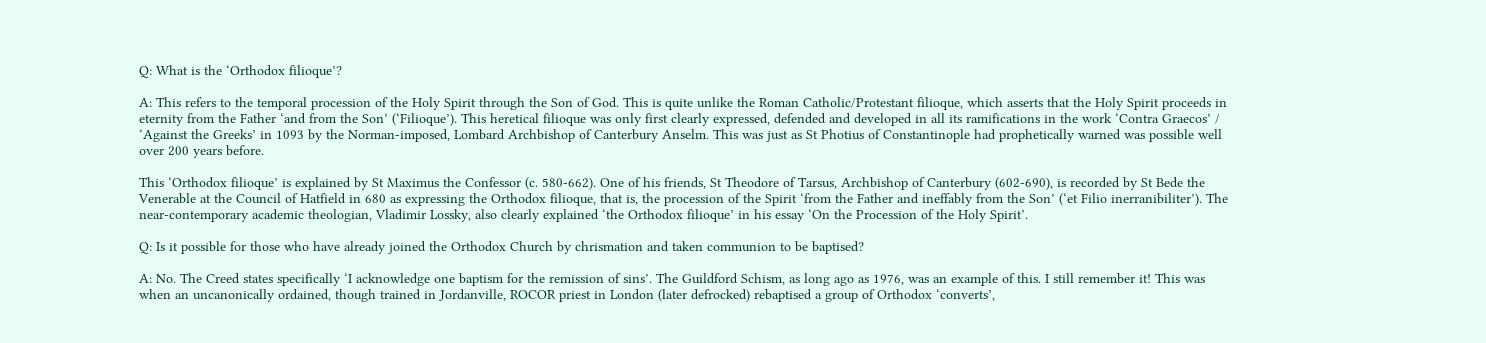Q: What is the ‘Orthodox filioque’?

A: This refers to the temporal procession of the Holy Spirit through the Son of God. This is quite unlike the Roman Catholic/Protestant filioque, which asserts that the Holy Spirit proceeds in eternity from the Father ‘and from the Son’ (‘Filioque’). This heretical filioque was only first clearly expressed, defended and developed in all its ramifications in the work ‘Contra Graecos’ / ‘Against the Greeks’ in 1093 by the Norman-imposed, Lombard Archbishop of Canterbury Anselm. This was just as St Photius of Constantinople had prophetically warned was possible well over 200 years before.

This ‘Orthodox filioque’ is explained by St Maximus the Confessor (c. 580-662). One of his friends, St Theodore of Tarsus, Archbishop of Canterbury (602-690), is recorded by St Bede the Venerable at the Council of Hatfield in 680 as expressing the Orthodox filioque, that is, the procession of the Spirit ‘from the Father and ineffably from the Son’ (‘et Filio inerranibiliter’). The near-contemporary academic theologian, Vladimir Lossky, also clearly explained ‘the Orthodox filioque’ in his essay ‘On the Procession of the Holy Spirit’.

Q: Is it possible for those who have already joined the Orthodox Church by chrismation and taken communion to be baptised?

A: No. The Creed states specifically ‘I acknowledge one baptism for the remission of sins’. The Guildford Schism, as long ago as 1976, was an example of this. I still remember it! This was when an uncanonically ordained, though trained in Jordanville, ROCOR priest in London (later defrocked) rebaptised a group of Orthodox ‘converts’,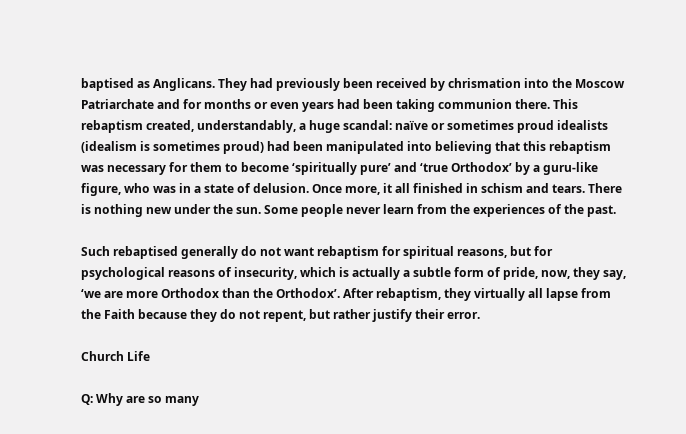baptised as Anglicans. They had previously been received by chrismation into the Moscow Patriarchate and for months or even years had been taking communion there. This rebaptism created, understandably, a huge scandal: naïve or sometimes proud idealists (idealism is sometimes proud) had been manipulated into believing that this rebaptism was necessary for them to become ‘spiritually pure’ and ‘true Orthodox’ by a guru-like figure, who was in a state of delusion. Once more, it all finished in schism and tears. There is nothing new under the sun. Some people never learn from the experiences of the past.

Such rebaptised generally do not want rebaptism for spiritual reasons, but for psychological reasons of insecurity, which is actually a subtle form of pride, now, they say, ‘we are more Orthodox than the Orthodox’. After rebaptism, they virtually all lapse from the Faith because they do not repent, but rather justify their error.

Church Life

Q: Why are so many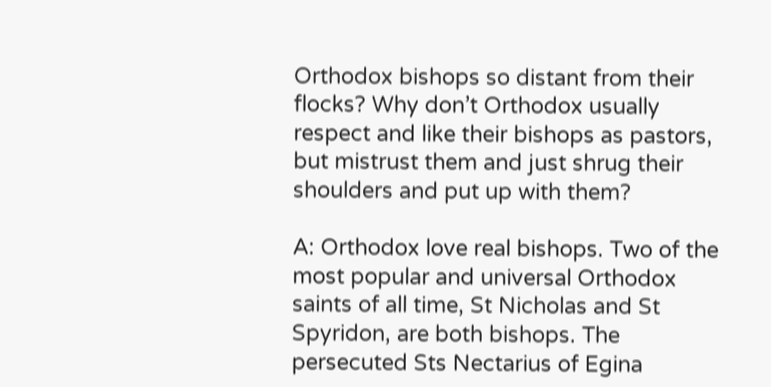Orthodox bishops so distant from their flocks? Why don’t Orthodox usually respect and like their bishops as pastors, but mistrust them and just shrug their shoulders and put up with them?

A: Orthodox love real bishops. Two of the most popular and universal Orthodox saints of all time, St Nicholas and St Spyridon, are both bishops. The persecuted Sts Nectarius of Egina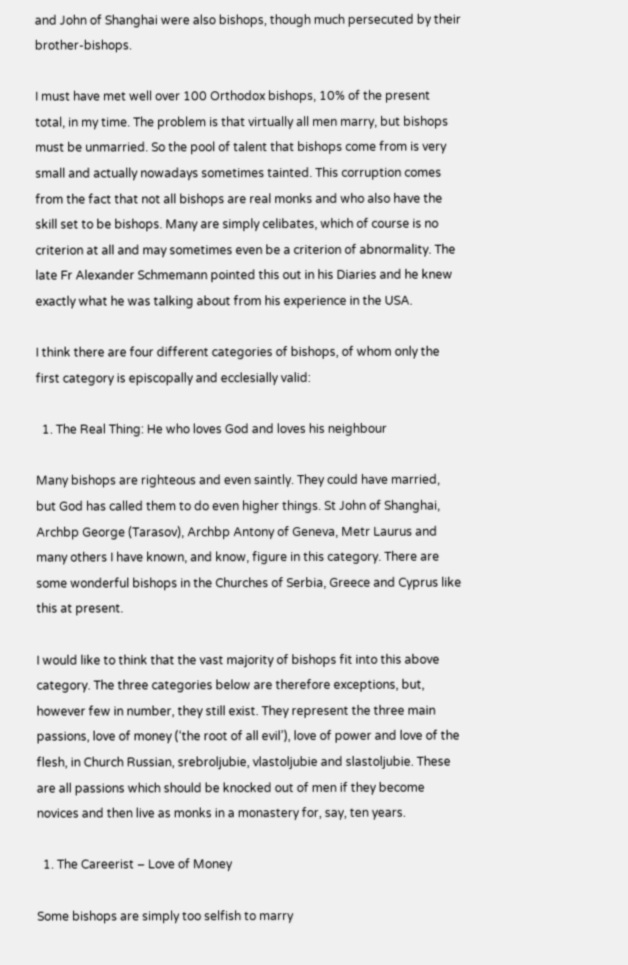and John of Shanghai were also bishops, though much persecuted by their brother-bishops.

I must have met well over 100 Orthodox bishops, 10% of the present total, in my time. The problem is that virtually all men marry, but bishops must be unmarried. So the pool of talent that bishops come from is very small and actually nowadays sometimes tainted. This corruption comes from the fact that not all bishops are real monks and who also have the skill set to be bishops. Many are simply celibates, which of course is no criterion at all and may sometimes even be a criterion of abnormality. The late Fr Alexander Schmemann pointed this out in his Diaries and he knew exactly what he was talking about from his experience in the USA.

I think there are four different categories of bishops, of whom only the first category is episcopally and ecclesially valid:

  1. The Real Thing: He who loves God and loves his neighbour

Many bishops are righteous and even saintly. They could have married, but God has called them to do even higher things. St John of Shanghai, Archbp George (Tarasov), Archbp Antony of Geneva, Metr Laurus and many others I have known, and know, figure in this category. There are some wonderful bishops in the Churches of Serbia, Greece and Cyprus like this at present.

I would like to think that the vast majority of bishops fit into this above category. The three categories below are therefore exceptions, but, however few in number, they still exist. They represent the three main passions, love of money (‘the root of all evil’), love of power and love of the flesh, in Church Russian, srebroljubie, vlastoljubie and slastoljubie. These are all passions which should be knocked out of men if they become novices and then live as monks in a monastery for, say, ten years.

  1. The Careerist – Love of Money

Some bishops are simply too selfish to marry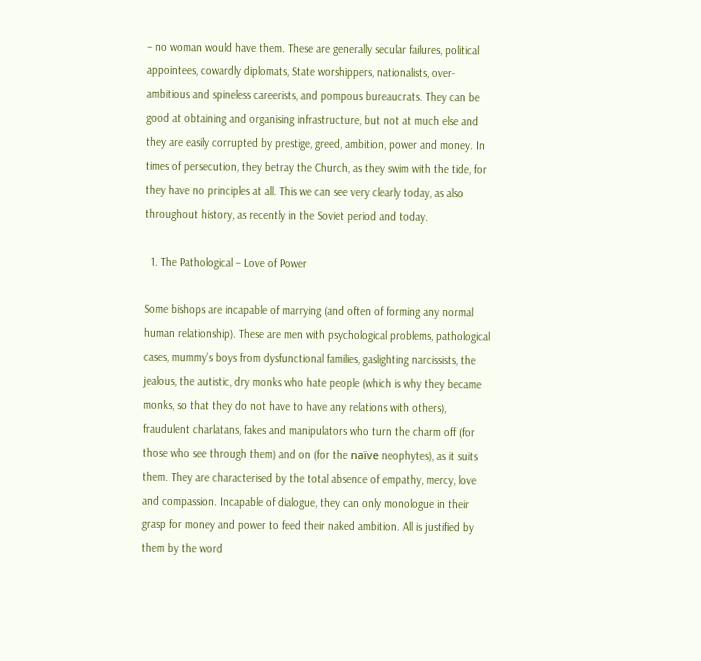– no woman would have them. These are generally secular failures, political appointees, cowardly diplomats, State worshippers, nationalists, over-ambitious and spineless careerists, and pompous bureaucrats. They can be good at obtaining and organising infrastructure, but not at much else and they are easily corrupted by prestige, greed, ambition, power and money. In times of persecution, they betray the Church, as they swim with the tide, for they have no principles at all. This we can see very clearly today, as also throughout history, as recently in the Soviet period and today.

  1. The Pathological – Love of Power

Some bishops are incapable of marrying (and often of forming any normal human relationship). These are men with psychological problems, pathological cases, mummy’s boys from dysfunctional families, gaslighting narcissists, the jealous, the autistic, dry monks who hate people (which is why they became monks, so that they do not have to have any relations with others), fraudulent charlatans, fakes and manipulators who turn the charm off (for those who see through them) and on (for the naïve neophytes), as it suits them. They are characterised by the total absence of empathy, mercy, love and compassion. Incapable of dialogue, they can only monologue in their grasp for money and power to feed their naked ambition. All is justified by them by the word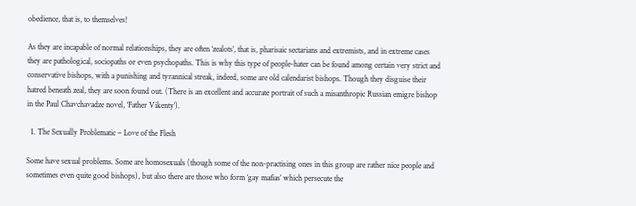obedience, that is, to themselves!

As they are incapable of normal relationships, they are often ‘zealots’, that is, pharisaic sectarians and extremists, and in extreme cases they are pathological, sociopaths or even psychopaths. This is why this type of people-hater can be found among certain very strict and conservative bishops, with a punishing and tyrannical streak, indeed, some are old calendarist bishops. Though they disguise their hatred beneath zeal, they are soon found out. (There is an excellent and accurate portrait of such a misanthropic Russian emigre bishop in the Paul Chavchavadze novel, ‘Father Vikenty’).

  1. The Sexually Problematic – Love of the Flesh

Some have sexual problems. Some are homosexuals (though some of the non-practising ones in this group are rather nice people and sometimes even quite good bishops), but also there are those who form ‘gay mafias’ which persecute the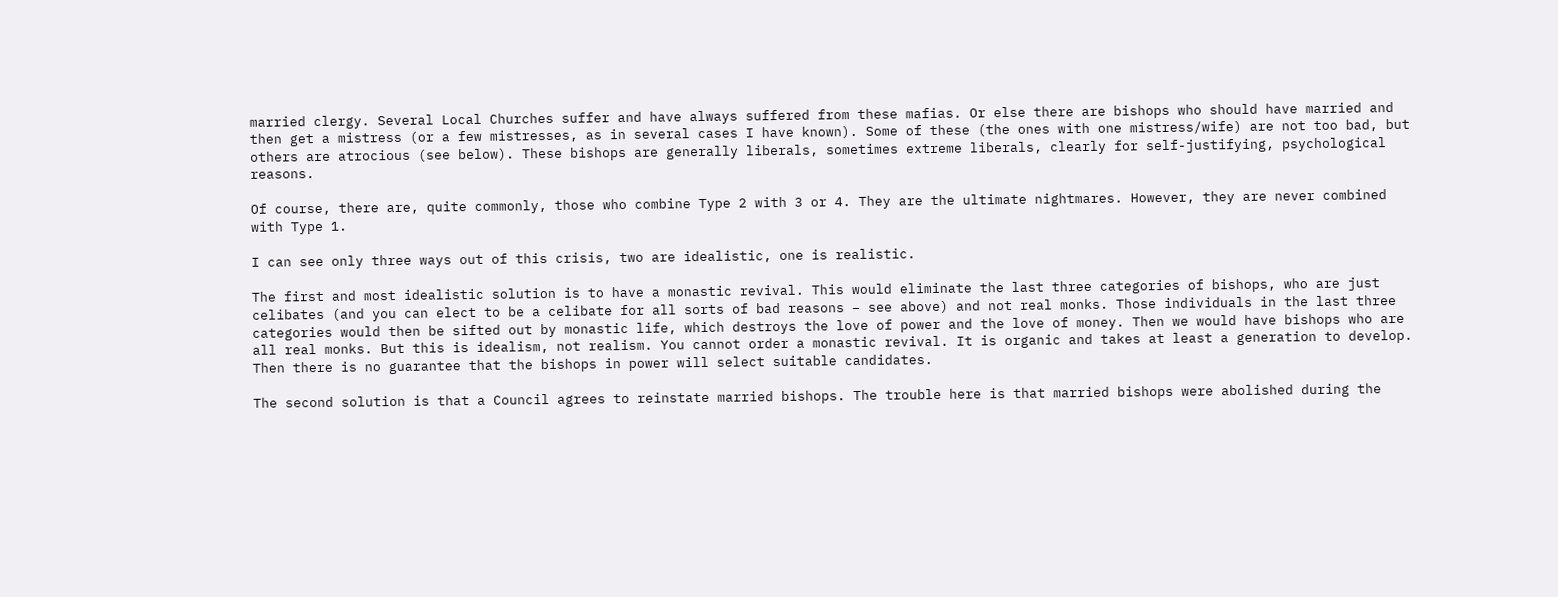married clergy. Several Local Churches suffer and have always suffered from these mafias. Or else there are bishops who should have married and then get a mistress (or a few mistresses, as in several cases I have known). Some of these (the ones with one mistress/wife) are not too bad, but others are atrocious (see below). These bishops are generally liberals, sometimes extreme liberals, clearly for self-justifying, psychological reasons.

Of course, there are, quite commonly, those who combine Type 2 with 3 or 4. They are the ultimate nightmares. However, they are never combined with Type 1.

I can see only three ways out of this crisis, two are idealistic, one is realistic.

The first and most idealistic solution is to have a monastic revival. This would eliminate the last three categories of bishops, who are just celibates (and you can elect to be a celibate for all sorts of bad reasons – see above) and not real monks. Those individuals in the last three categories would then be sifted out by monastic life, which destroys the love of power and the love of money. Then we would have bishops who are all real monks. But this is idealism, not realism. You cannot order a monastic revival. It is organic and takes at least a generation to develop. Then there is no guarantee that the bishops in power will select suitable candidates.

The second solution is that a Council agrees to reinstate married bishops. The trouble here is that married bishops were abolished during the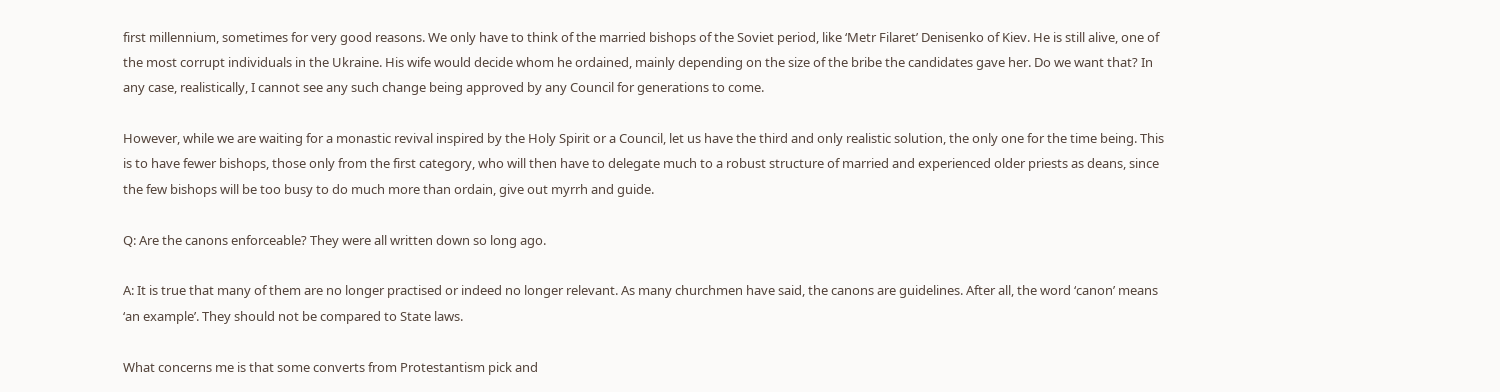first millennium, sometimes for very good reasons. We only have to think of the married bishops of the Soviet period, like ‘Metr Filaret’ Denisenko of Kiev. He is still alive, one of the most corrupt individuals in the Ukraine. His wife would decide whom he ordained, mainly depending on the size of the bribe the candidates gave her. Do we want that? In any case, realistically, I cannot see any such change being approved by any Council for generations to come.

However, while we are waiting for a monastic revival inspired by the Holy Spirit or a Council, let us have the third and only realistic solution, the only one for the time being. This is to have fewer bishops, those only from the first category, who will then have to delegate much to a robust structure of married and experienced older priests as deans, since the few bishops will be too busy to do much more than ordain, give out myrrh and guide.

Q: Are the canons enforceable? They were all written down so long ago.

A: It is true that many of them are no longer practised or indeed no longer relevant. As many churchmen have said, the canons are guidelines. After all, the word ‘canon’ means ‘an example’. They should not be compared to State laws.

What concerns me is that some converts from Protestantism pick and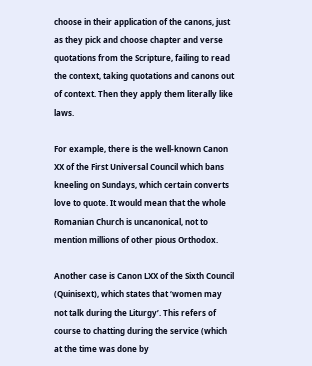choose in their application of the canons, just as they pick and choose chapter and verse quotations from the Scripture, failing to read the context, taking quotations and canons out of context. Then they apply them literally like laws.

For example, there is the well-known Canon XX of the First Universal Council which bans kneeling on Sundays, which certain converts love to quote. It would mean that the whole Romanian Church is uncanonical, not to mention millions of other pious Orthodox.

Another case is Canon LXX of the Sixth Council (Quinisext), which states that ‘women may not talk during the Liturgy’. This refers of course to chatting during the service (which at the time was done by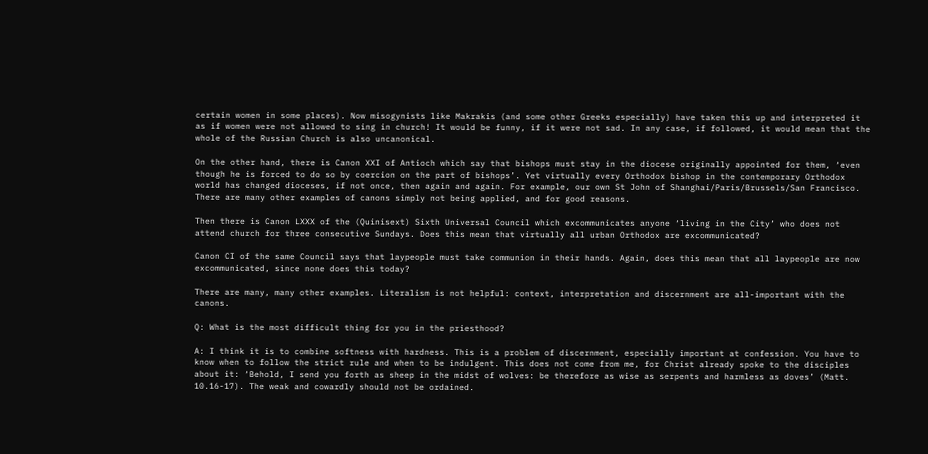certain women in some places). Now misogynists like Makrakis (and some other Greeks especially) have taken this up and interpreted it as if women were not allowed to sing in church! It would be funny, if it were not sad. In any case, if followed, it would mean that the whole of the Russian Church is also uncanonical.

On the other hand, there is Canon XXI of Antioch which say that bishops must stay in the diocese originally appointed for them, ‘even though he is forced to do so by coercion on the part of bishops’. Yet virtually every Orthodox bishop in the contemporary Orthodox world has changed dioceses, if not once, then again and again. For example, our own St John of Shanghai/Paris/Brussels/San Francisco. There are many other examples of canons simply not being applied, and for good reasons.

Then there is Canon LXXX of the (Quinisext) Sixth Universal Council which excommunicates anyone ‘living in the City’ who does not attend church for three consecutive Sundays. Does this mean that virtually all urban Orthodox are excommunicated?

Canon CI of the same Council says that laypeople must take communion in their hands. Again, does this mean that all laypeople are now excommunicated, since none does this today?

There are many, many other examples. Literalism is not helpful: context, interpretation and discernment are all-important with the canons.

Q: What is the most difficult thing for you in the priesthood?

A: I think it is to combine softness with hardness. This is a problem of discernment, especially important at confession. You have to know when to follow the strict rule and when to be indulgent. This does not come from me, for Christ already spoke to the disciples about it: ‘Behold, I send you forth as sheep in the midst of wolves: be therefore as wise as serpents and harmless as doves’ (Matt. 10.16-17). The weak and cowardly should not be ordained.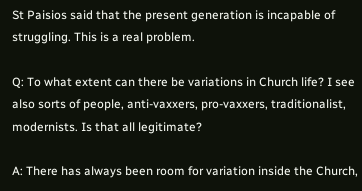St Paisios said that the present generation is incapable of struggling. This is a real problem.

Q: To what extent can there be variations in Church life? I see also sorts of people, anti-vaxxers, pro-vaxxers, traditionalist, modernists. Is that all legitimate?

A: There has always been room for variation inside the Church,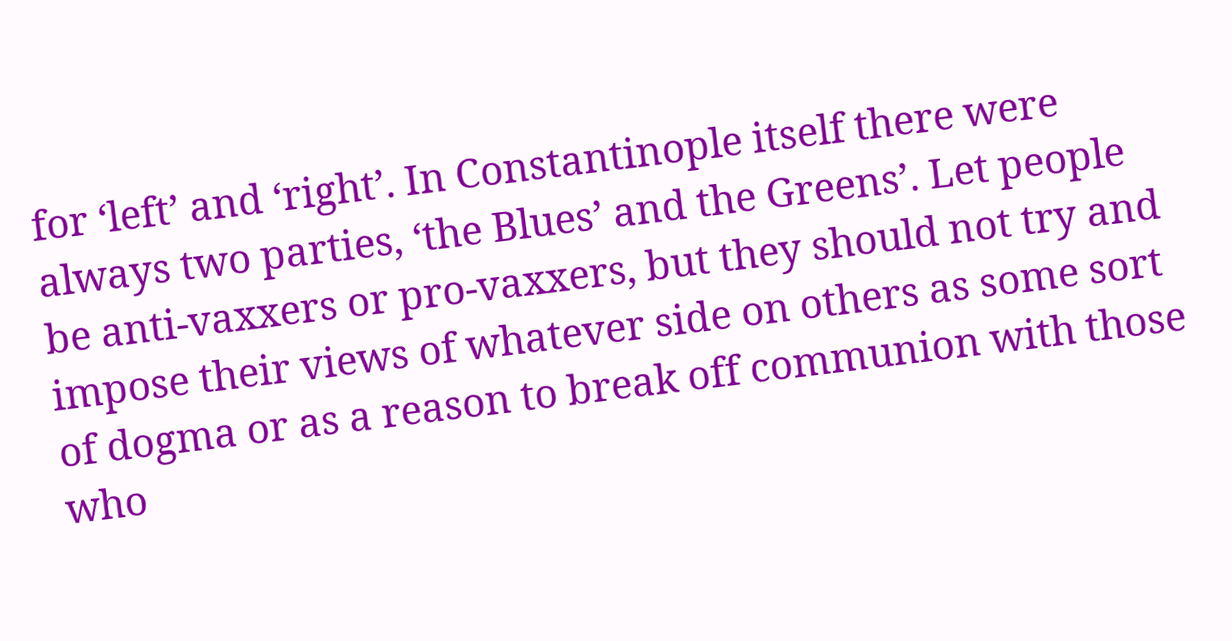for ‘left’ and ‘right’. In Constantinople itself there were always two parties, ‘the Blues’ and the Greens’. Let people be anti-vaxxers or pro-vaxxers, but they should not try and impose their views of whatever side on others as some sort of dogma or as a reason to break off communion with those who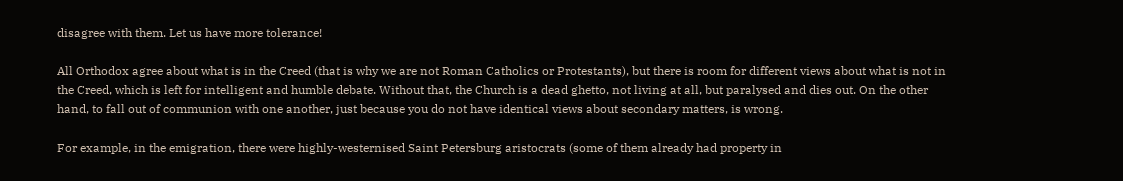disagree with them. Let us have more tolerance!

All Orthodox agree about what is in the Creed (that is why we are not Roman Catholics or Protestants), but there is room for different views about what is not in the Creed, which is left for intelligent and humble debate. Without that, the Church is a dead ghetto, not living at all, but paralysed and dies out. On the other hand, to fall out of communion with one another, just because you do not have identical views about secondary matters, is wrong.

For example, in the emigration, there were highly-westernised Saint Petersburg aristocrats (some of them already had property in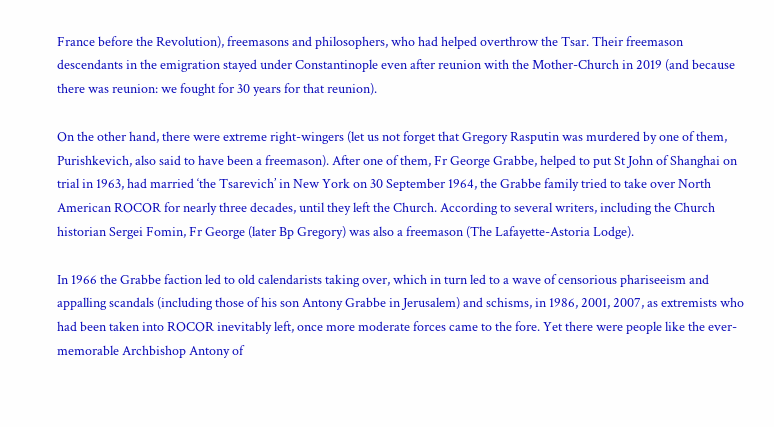France before the Revolution), freemasons and philosophers, who had helped overthrow the Tsar. Their freemason descendants in the emigration stayed under Constantinople even after reunion with the Mother-Church in 2019 (and because there was reunion: we fought for 30 years for that reunion).

On the other hand, there were extreme right-wingers (let us not forget that Gregory Rasputin was murdered by one of them, Purishkevich, also said to have been a freemason). After one of them, Fr George Grabbe, helped to put St John of Shanghai on trial in 1963, had married ‘the Tsarevich’ in New York on 30 September 1964, the Grabbe family tried to take over North American ROCOR for nearly three decades, until they left the Church. According to several writers, including the Church historian Sergei Fomin, Fr George (later Bp Gregory) was also a freemason (The Lafayette-Astoria Lodge).

In 1966 the Grabbe faction led to old calendarists taking over, which in turn led to a wave of censorious phariseeism and appalling scandals (including those of his son Antony Grabbe in Jerusalem) and schisms, in 1986, 2001, 2007, as extremists who had been taken into ROCOR inevitably left, once more moderate forces came to the fore. Yet there were people like the ever-memorable Archbishop Antony of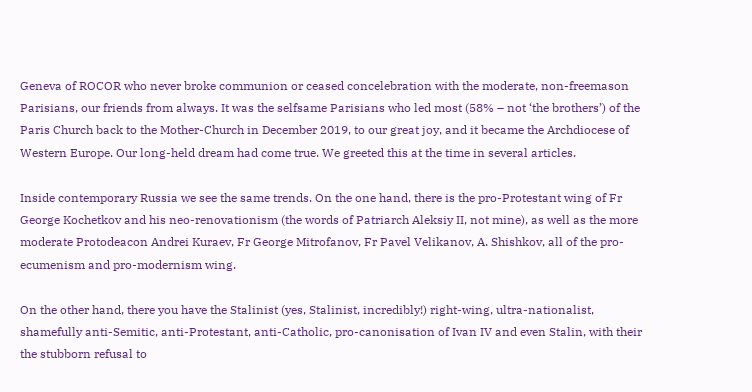Geneva of ROCOR who never broke communion or ceased concelebration with the moderate, non-freemason Parisians, our friends from always. It was the selfsame Parisians who led most (58% – not ‘the brothers’) of the Paris Church back to the Mother-Church in December 2019, to our great joy, and it became the Archdiocese of Western Europe. Our long-held dream had come true. We greeted this at the time in several articles.

Inside contemporary Russia we see the same trends. On the one hand, there is the pro-Protestant wing of Fr George Kochetkov and his neo-renovationism (the words of Patriarch Aleksiy II, not mine), as well as the more moderate Protodeacon Andrei Kuraev, Fr George Mitrofanov, Fr Pavel Velikanov, A. Shishkov, all of the pro-ecumenism and pro-modernism wing.

On the other hand, there you have the Stalinist (yes, Stalinist, incredibly!) right-wing, ultra-nationalist, shamefully anti-Semitic, anti-Protestant, anti-Catholic, pro-canonisation of Ivan IV and even Stalin, with their the stubborn refusal to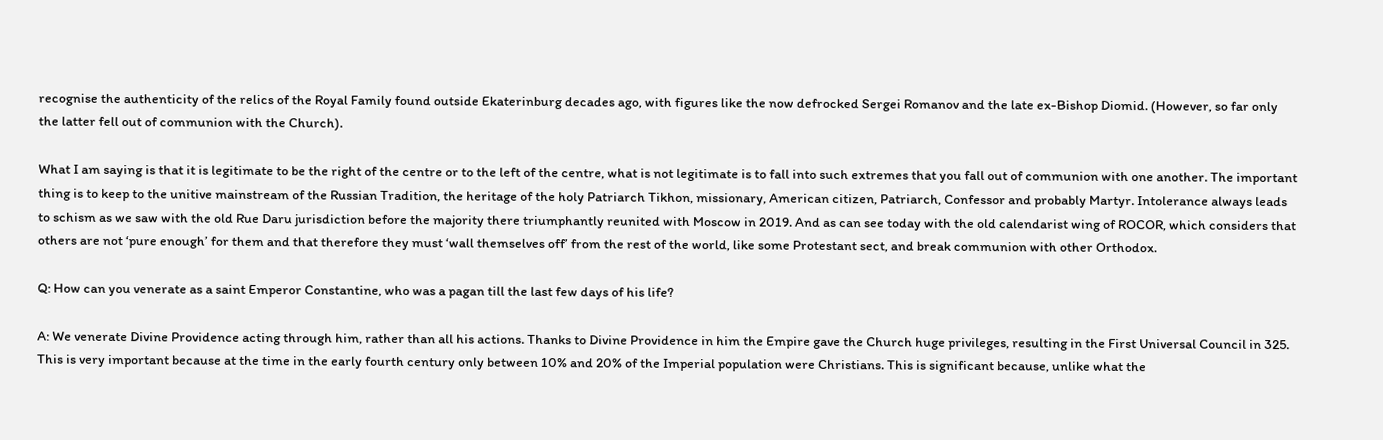recognise the authenticity of the relics of the Royal Family found outside Ekaterinburg decades ago, with figures like the now defrocked Sergei Romanov and the late ex-Bishop Diomid. (However, so far only the latter fell out of communion with the Church).

What I am saying is that it is legitimate to be the right of the centre or to the left of the centre, what is not legitimate is to fall into such extremes that you fall out of communion with one another. The important thing is to keep to the unitive mainstream of the Russian Tradition, the heritage of the holy Patriarch Tikhon, missionary, American citizen, Patriarch, Confessor and probably Martyr. Intolerance always leads to schism as we saw with the old Rue Daru jurisdiction before the majority there triumphantly reunited with Moscow in 2019. And as can see today with the old calendarist wing of ROCOR, which considers that others are not ‘pure enough’ for them and that therefore they must ‘wall themselves off’ from the rest of the world, like some Protestant sect, and break communion with other Orthodox.

Q: How can you venerate as a saint Emperor Constantine, who was a pagan till the last few days of his life?

A: We venerate Divine Providence acting through him, rather than all his actions. Thanks to Divine Providence in him the Empire gave the Church huge privileges, resulting in the First Universal Council in 325. This is very important because at the time in the early fourth century only between 10% and 20% of the Imperial population were Christians. This is significant because, unlike what the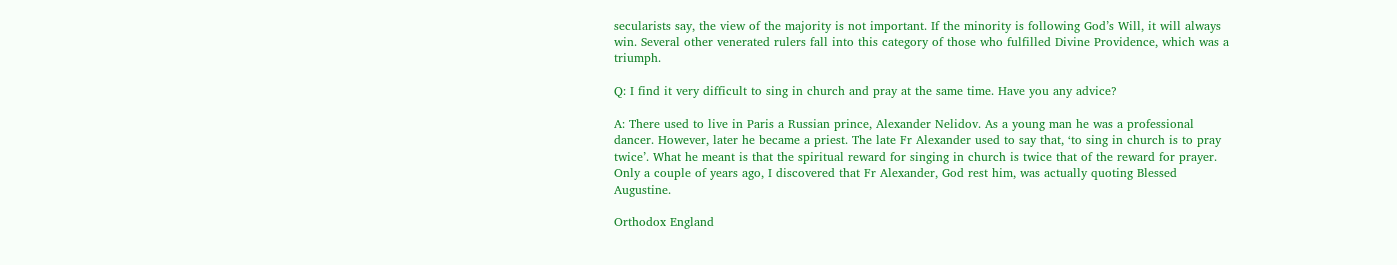secularists say, the view of the majority is not important. If the minority is following God’s Will, it will always win. Several other venerated rulers fall into this category of those who fulfilled Divine Providence, which was a triumph.

Q: I find it very difficult to sing in church and pray at the same time. Have you any advice?

A: There used to live in Paris a Russian prince, Alexander Nelidov. As a young man he was a professional dancer. However, later he became a priest. The late Fr Alexander used to say that, ‘to sing in church is to pray twice’. What he meant is that the spiritual reward for singing in church is twice that of the reward for prayer. Only a couple of years ago, I discovered that Fr Alexander, God rest him, was actually quoting Blessed Augustine.

Orthodox England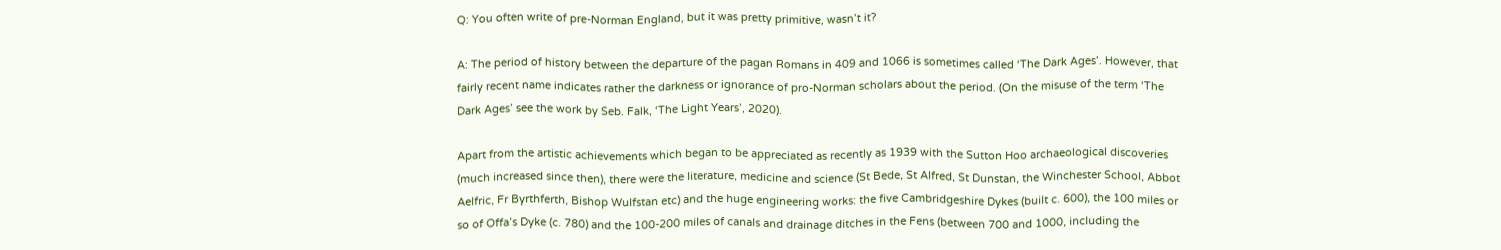Q: You often write of pre-Norman England, but it was pretty primitive, wasn’t it?

A: The period of history between the departure of the pagan Romans in 409 and 1066 is sometimes called ‘The Dark Ages’. However, that fairly recent name indicates rather the darkness or ignorance of pro-Norman scholars about the period. (On the misuse of the term ‘The Dark Ages’ see the work by Seb. Falk, ‘The Light Years’, 2020).

Apart from the artistic achievements which began to be appreciated as recently as 1939 with the Sutton Hoo archaeological discoveries (much increased since then), there were the literature, medicine and science (St Bede, St Alfred, St Dunstan, the Winchester School, Abbot Aelfric, Fr Byrthferth, Bishop Wulfstan etc) and the huge engineering works: the five Cambridgeshire Dykes (built c. 600), the 100 miles or so of Offa’s Dyke (c. 780) and the 100-200 miles of canals and drainage ditches in the Fens (between 700 and 1000, including the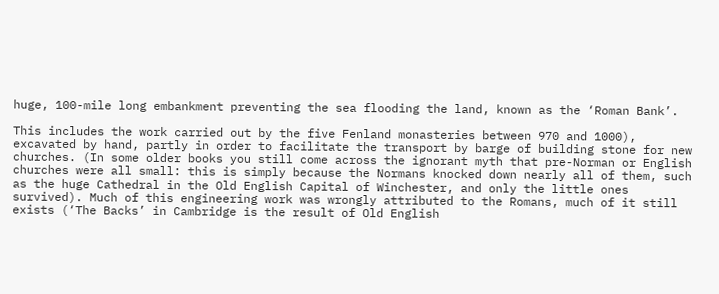huge, 100-mile long embankment preventing the sea flooding the land, known as the ‘Roman Bank’.

This includes the work carried out by the five Fenland monasteries between 970 and 1000), excavated by hand, partly in order to facilitate the transport by barge of building stone for new churches. (In some older books you still come across the ignorant myth that pre-Norman or English churches were all small: this is simply because the Normans knocked down nearly all of them, such as the huge Cathedral in the Old English Capital of Winchester, and only the little ones survived). Much of this engineering work was wrongly attributed to the Romans, much of it still exists (‘The Backs’ in Cambridge is the result of Old English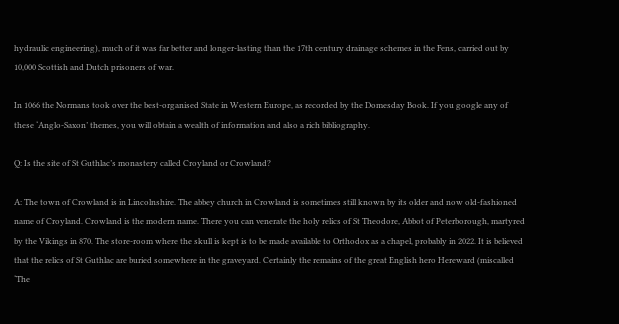hydraulic engineering), much of it was far better and longer-lasting than the 17th century drainage schemes in the Fens, carried out by 10,000 Scottish and Dutch prisoners of war.

In 1066 the Normans took over the best-organised State in Western Europe, as recorded by the Domesday Book. If you google any of these ‘Anglo-Saxon’ themes, you will obtain a wealth of information and also a rich bibliography.

Q: Is the site of St Guthlac’s monastery called Croyland or Crowland?

A: The town of Crowland is in Lincolnshire. The abbey church in Crowland is sometimes still known by its older and now old-fashioned name of Croyland. Crowland is the modern name. There you can venerate the holy relics of St Theodore, Abbot of Peterborough, martyred by the Vikings in 870. The store-room where the skull is kept is to be made available to Orthodox as a chapel, probably in 2022. It is believed that the relics of St Guthlac are buried somewhere in the graveyard. Certainly the remains of the great English hero Hereward (miscalled ‘The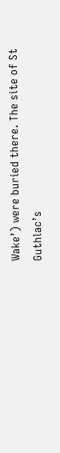Wake’) were buried there. The site of St Guthlac’s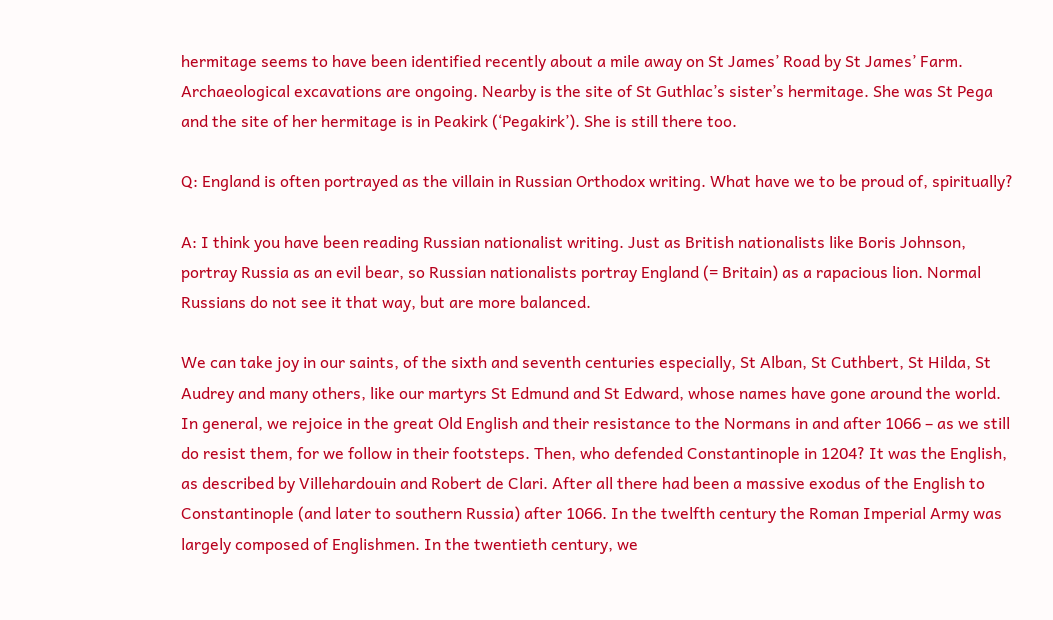hermitage seems to have been identified recently about a mile away on St James’ Road by St James’ Farm. Archaeological excavations are ongoing. Nearby is the site of St Guthlac’s sister’s hermitage. She was St Pega and the site of her hermitage is in Peakirk (‘Pegakirk’). She is still there too.

Q: England is often portrayed as the villain in Russian Orthodox writing. What have we to be proud of, spiritually?

A: I think you have been reading Russian nationalist writing. Just as British nationalists like Boris Johnson, portray Russia as an evil bear, so Russian nationalists portray England (= Britain) as a rapacious lion. Normal Russians do not see it that way, but are more balanced.

We can take joy in our saints, of the sixth and seventh centuries especially, St Alban, St Cuthbert, St Hilda, St Audrey and many others, like our martyrs St Edmund and St Edward, whose names have gone around the world. In general, we rejoice in the great Old English and their resistance to the Normans in and after 1066 – as we still do resist them, for we follow in their footsteps. Then, who defended Constantinople in 1204? It was the English, as described by Villehardouin and Robert de Clari. After all there had been a massive exodus of the English to Constantinople (and later to southern Russia) after 1066. In the twelfth century the Roman Imperial Army was largely composed of Englishmen. In the twentieth century, we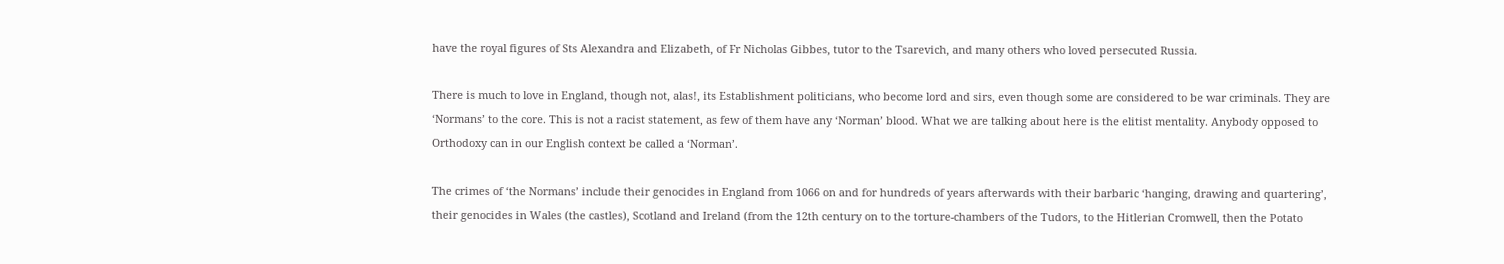have the royal figures of Sts Alexandra and Elizabeth, of Fr Nicholas Gibbes, tutor to the Tsarevich, and many others who loved persecuted Russia.

There is much to love in England, though not, alas!, its Establishment politicians, who become lord and sirs, even though some are considered to be war criminals. They are ‘Normans’ to the core. This is not a racist statement, as few of them have any ‘Norman’ blood. What we are talking about here is the elitist mentality. Anybody opposed to Orthodoxy can in our English context be called a ‘Norman’.

The crimes of ‘the Normans’ include their genocides in England from 1066 on and for hundreds of years afterwards with their barbaric ‘hanging, drawing and quartering’, their genocides in Wales (the castles), Scotland and Ireland (from the 12th century on to the torture-chambers of the Tudors, to the Hitlerian Cromwell, then the Potato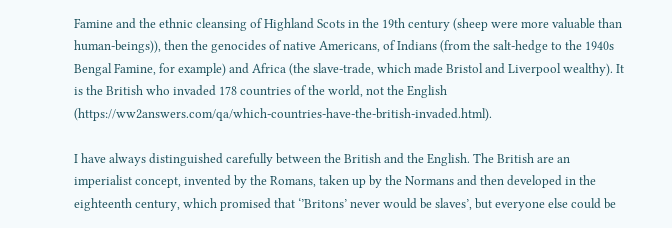Famine and the ethnic cleansing of Highland Scots in the 19th century (sheep were more valuable than human-beings)), then the genocides of native Americans, of Indians (from the salt-hedge to the 1940s Bengal Famine, for example) and Africa (the slave-trade, which made Bristol and Liverpool wealthy). It is the British who invaded 178 countries of the world, not the English (https://ww2answers.com/qa/which-countries-have-the-british-invaded.html).

I have always distinguished carefully between the British and the English. The British are an imperialist concept, invented by the Romans, taken up by the Normans and then developed in the eighteenth century, which promised that ‘’Britons’ never would be slaves’, but everyone else could be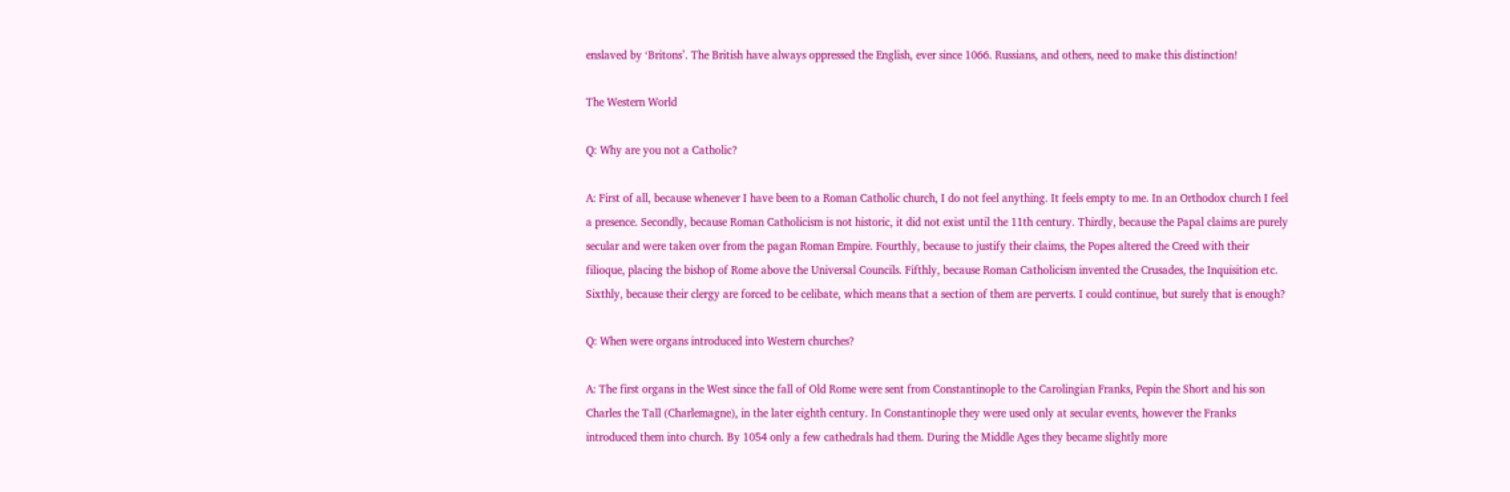enslaved by ‘Britons’. The British have always oppressed the English, ever since 1066. Russians, and others, need to make this distinction!

The Western World

Q: Why are you not a Catholic?

A: First of all, because whenever I have been to a Roman Catholic church, I do not feel anything. It feels empty to me. In an Orthodox church I feel a presence. Secondly, because Roman Catholicism is not historic, it did not exist until the 11th century. Thirdly, because the Papal claims are purely secular and were taken over from the pagan Roman Empire. Fourthly, because to justify their claims, the Popes altered the Creed with their filioque, placing the bishop of Rome above the Universal Councils. Fifthly, because Roman Catholicism invented the Crusades, the Inquisition etc. Sixthly, because their clergy are forced to be celibate, which means that a section of them are perverts. I could continue, but surely that is enough?

Q: When were organs introduced into Western churches?

A: The first organs in the West since the fall of Old Rome were sent from Constantinople to the Carolingian Franks, Pepin the Short and his son Charles the Tall (Charlemagne), in the later eighth century. In Constantinople they were used only at secular events, however the Franks introduced them into church. By 1054 only a few cathedrals had them. During the Middle Ages they became slightly more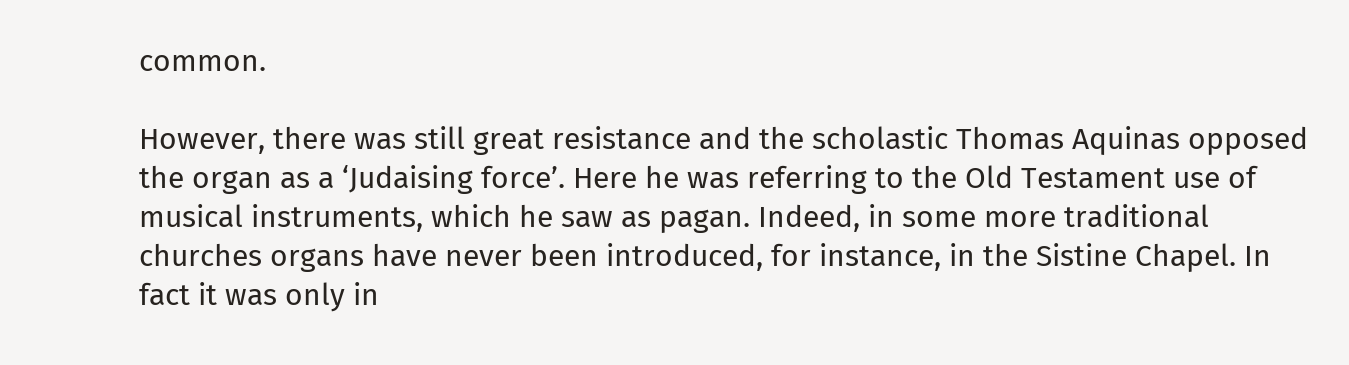common.

However, there was still great resistance and the scholastic Thomas Aquinas opposed the organ as a ‘Judaising force’. Here he was referring to the Old Testament use of musical instruments, which he saw as pagan. Indeed, in some more traditional churches organs have never been introduced, for instance, in the Sistine Chapel. In fact it was only in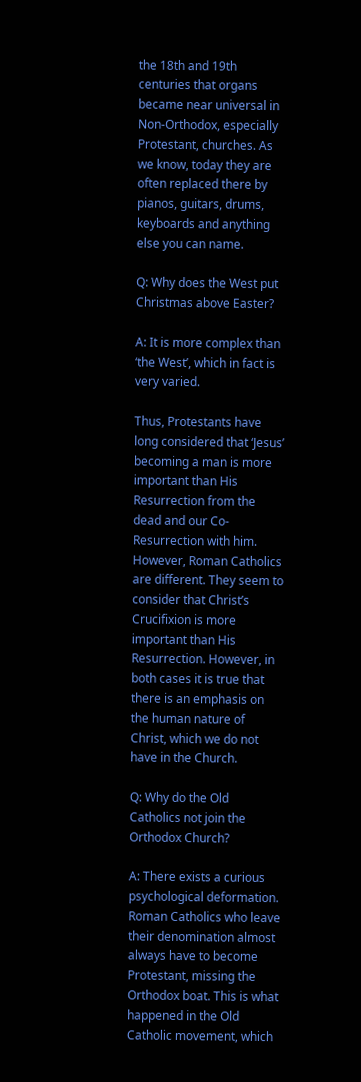the 18th and 19th centuries that organs became near universal in Non-Orthodox, especially Protestant, churches. As we know, today they are often replaced there by pianos, guitars, drums, keyboards and anything else you can name.

Q: Why does the West put Christmas above Easter?

A: It is more complex than ‘the West’, which in fact is very varied.

Thus, Protestants have long considered that ‘Jesus’ becoming a man is more important than His Resurrection from the dead and our Co-Resurrection with him. However, Roman Catholics are different. They seem to consider that Christ’s Crucifixion is more important than His Resurrection. However, in both cases it is true that there is an emphasis on the human nature of Christ, which we do not have in the Church.

Q: Why do the Old Catholics not join the Orthodox Church?

A: There exists a curious psychological deformation. Roman Catholics who leave their denomination almost always have to become Protestant, missing the Orthodox boat. This is what happened in the Old Catholic movement, which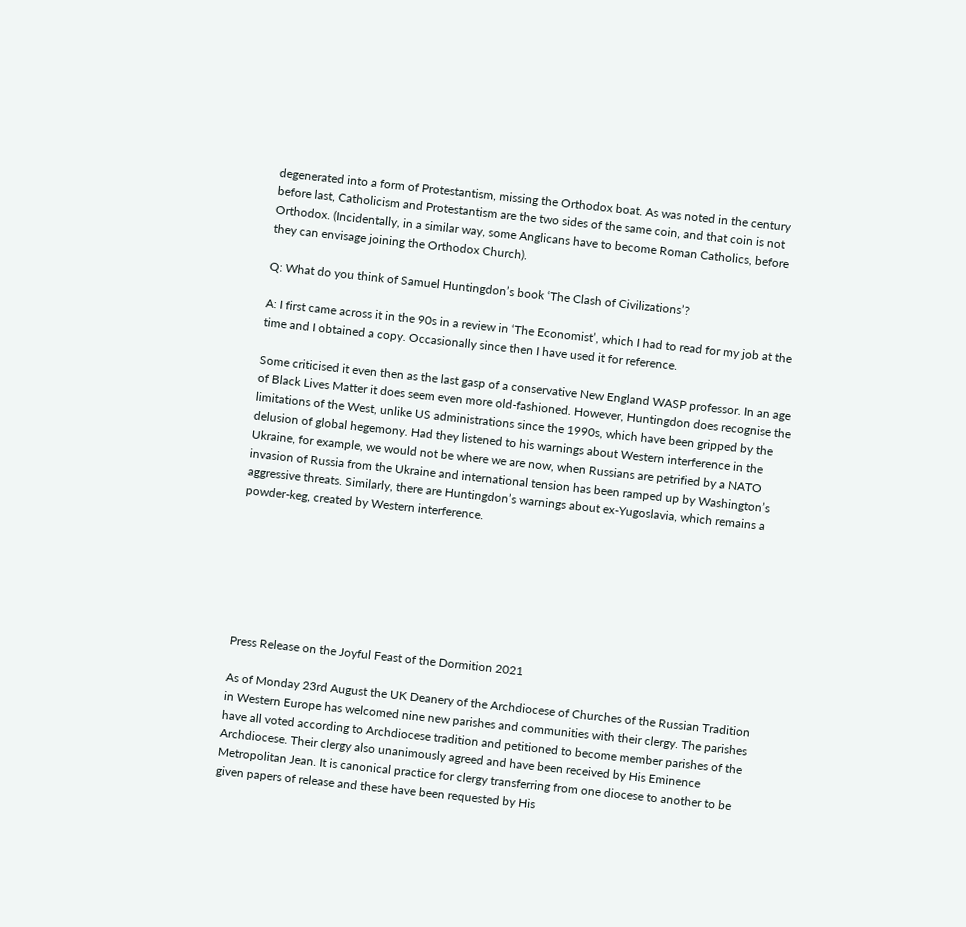degenerated into a form of Protestantism, missing the Orthodox boat. As was noted in the century before last, Catholicism and Protestantism are the two sides of the same coin, and that coin is not Orthodox. (Incidentally, in a similar way, some Anglicans have to become Roman Catholics, before they can envisage joining the Orthodox Church).

Q: What do you think of Samuel Huntingdon’s book ‘The Clash of Civilizations’?

A: I first came across it in the 90s in a review in ‘The Economist’, which I had to read for my job at the time and I obtained a copy. Occasionally since then I have used it for reference.

Some criticised it even then as the last gasp of a conservative New England WASP professor. In an age of Black Lives Matter it does seem even more old-fashioned. However, Huntingdon does recognise the limitations of the West, unlike US administrations since the 1990s, which have been gripped by the delusion of global hegemony. Had they listened to his warnings about Western interference in the Ukraine, for example, we would not be where we are now, when Russians are petrified by a NATO invasion of Russia from the Ukraine and international tension has been ramped up by Washington’s aggressive threats. Similarly, there are Huntingdon’s warnings about ex-Yugoslavia, which remains a powder-keg, created by Western interference.







Press Release on the Joyful Feast of the Dormition 2021

As of Monday 23rd August the UK Deanery of the Archdiocese of Churches of the Russian Tradition in Western Europe has welcomed nine new parishes and communities with their clergy. The parishes have all voted according to Archdiocese tradition and petitioned to become member parishes of the Archdiocese. Their clergy also unanimously agreed and have been received by His Eminence Metropolitan Jean. It is canonical practice for clergy transferring from one diocese to another to be given papers of release and these have been requested by His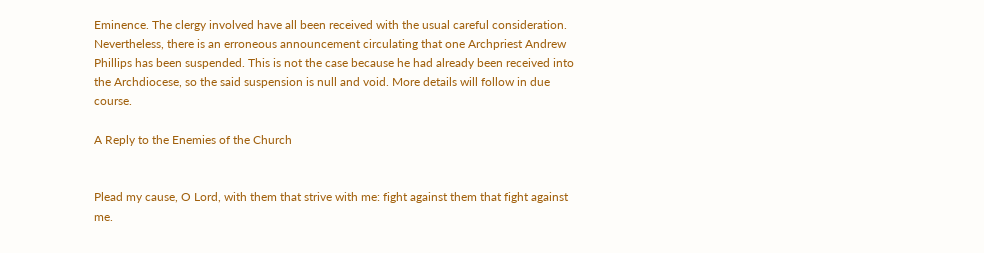Eminence. The clergy involved have all been received with the usual careful consideration. Nevertheless, there is an erroneous announcement circulating that one Archpriest Andrew Phillips has been suspended. This is not the case because he had already been received into the Archdiocese, so the said suspension is null and void. More details will follow in due course.

A Reply to the Enemies of the Church


Plead my cause, O Lord, with them that strive with me: fight against them that fight against me.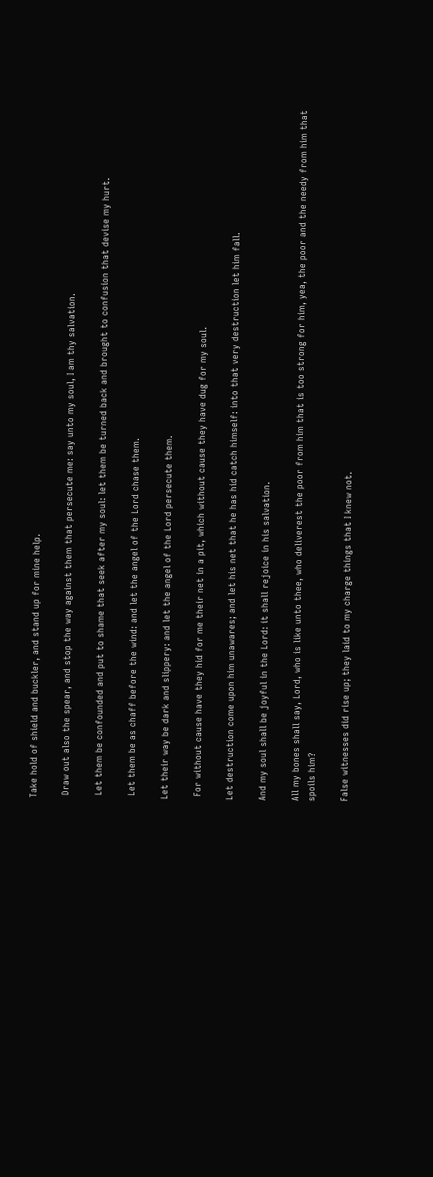Take hold of shield and buckler, and stand up for mine help.

 Draw out also the spear, and stop the way against them that persecute me: say unto my soul, I am thy salvation.

 Let them be confounded and put to shame that seek after my soul: let them be turned back and brought to confusion that devise my hurt.

 Let them be as chaff before the wind: and let the angel of the Lord chase them.

Let their way be dark and slippery: and let the angel of the Lord persecute them.

 For without cause have they hid for me their net in a pit, which without cause they have dug for my soul.

Let destruction come upon him unawares; and let his net that he has hid catch himself: into that very destruction let him fall.

And my soul shall be joyful in the Lord: it shall rejoice in his salvation.

All my bones shall say, Lord, who is like unto thee, who deliverest the poor from him that is too strong for him, yea, the poor and the needy from him that spoils him?

False witnesses did rise up; they laid to my charge things that I knew not.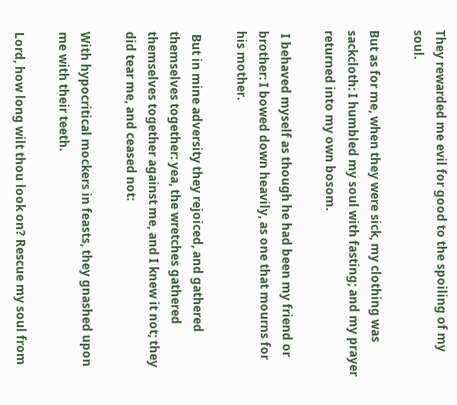They rewarded me evil for good to the spoiling of my soul.

But as for me, when they were sick, my clothing was sackcloth: I humbled my soul with fasting; and my prayer returned into my own bosom.

 I behaved myself as though he had been my friend or brother: I bowed down heavily, as one that mourns for his mother.

 But in mine adversity they rejoiced, and gathered themselves together: yea, the wretches gathered themselves together against me, and I knew it not; they did tear me, and ceased not:

With hypocritical mockers in feasts, they gnashed upon me with their teeth.

Lord, how long wilt thou look on? Rescue my soul from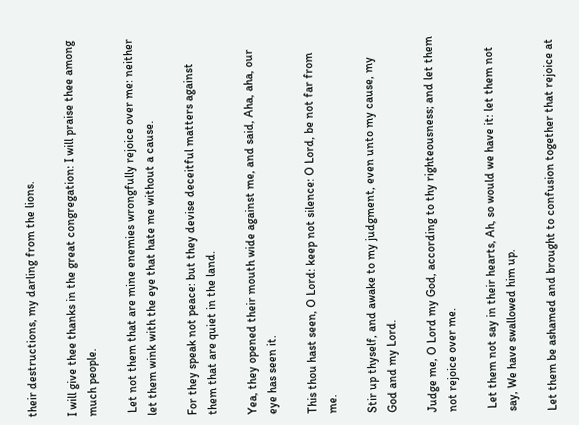their destructions, my darling from the lions.

I will give thee thanks in the great congregation: I will praise thee among much people.

 Let not them that are mine enemies wrongfully rejoice over me: neither let them wink with the eye that hate me without a cause.

For they speak not peace: but they devise deceitful matters against them that are quiet in the land.

Yea, they opened their mouth wide against me, and said, Aha, aha, our eye has seen it.

This thou hast seen, O Lord: keep not silence: O Lord, be not far from me.

Stir up thyself, and awake to my judgment, even unto my cause, my God and my Lord.

Judge me, O Lord my God, according to thy righteousness; and let them not rejoice over me.

 Let them not say in their hearts, Ah, so would we have it: let them not say, We have swallowed him up.

Let them be ashamed and brought to confusion together that rejoice at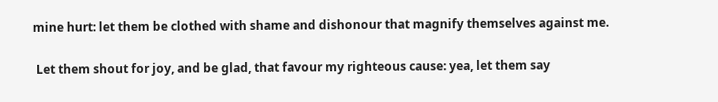mine hurt: let them be clothed with shame and dishonour that magnify themselves against me.

 Let them shout for joy, and be glad, that favour my righteous cause: yea, let them say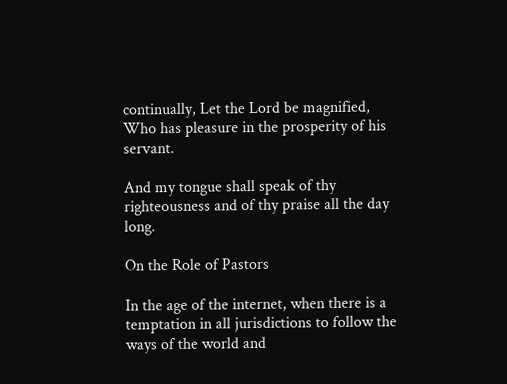continually, Let the Lord be magnified, Who has pleasure in the prosperity of his servant.

And my tongue shall speak of thy righteousness and of thy praise all the day long.

On the Role of Pastors

In the age of the internet, when there is a temptation in all jurisdictions to follow the ways of the world and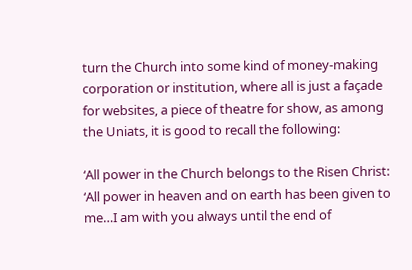turn the Church into some kind of money-making corporation or institution, where all is just a façade for websites, a piece of theatre for show, as among the Uniats, it is good to recall the following:

‘All power in the Church belongs to the Risen Christ: ‘All power in heaven and on earth has been given to me…I am with you always until the end of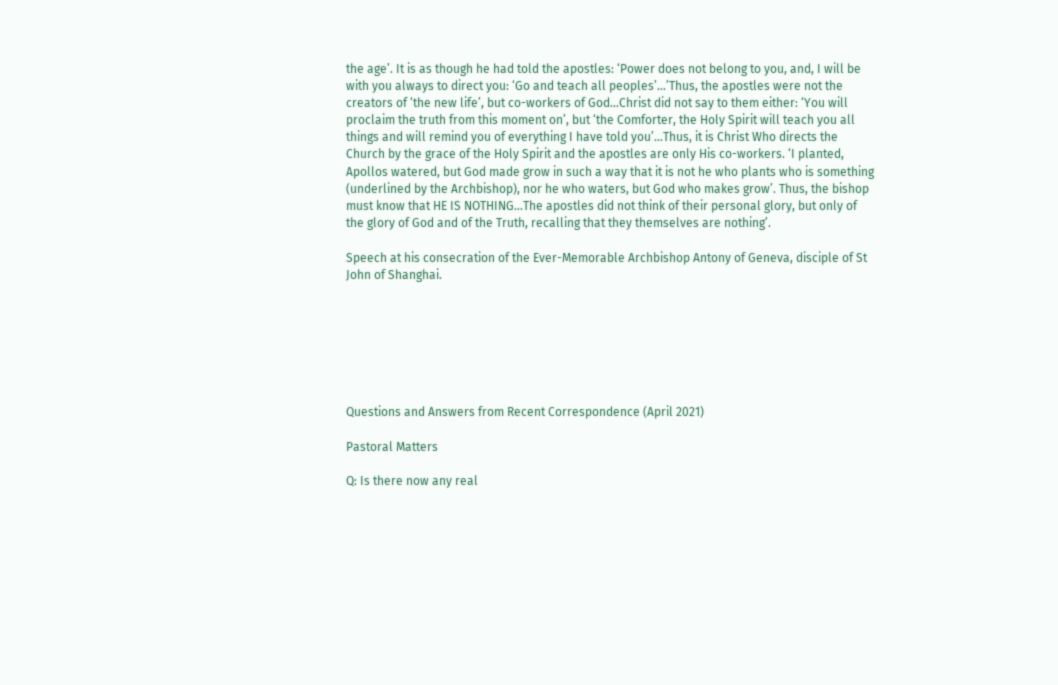the age’. It is as though he had told the apostles: ‘Power does not belong to you, and, I will be with you always to direct you: ‘Go and teach all peoples’…’Thus, the apostles were not the creators of ‘the new life’, but co-workers of God…Christ did not say to them either: ‘You will proclaim the truth from this moment on’, but ‘the Comforter, the Holy Spirit will teach you all things and will remind you of everything I have told you’…Thus, it is Christ Who directs the Church by the grace of the Holy Spirit and the apostles are only His co-workers. ‘I planted, Apollos watered, but God made grow in such a way that it is not he who plants who is something (underlined by the Archbishop), nor he who waters, but God who makes grow’. Thus, the bishop must know that HE IS NOTHING…The apostles did not think of their personal glory, but only of the glory of God and of the Truth, recalling that they themselves are nothing’.

Speech at his consecration of the Ever-Memorable Archbishop Antony of Geneva, disciple of St John of Shanghai.







Questions and Answers from Recent Correspondence (April 2021)

Pastoral Matters

Q: Is there now any real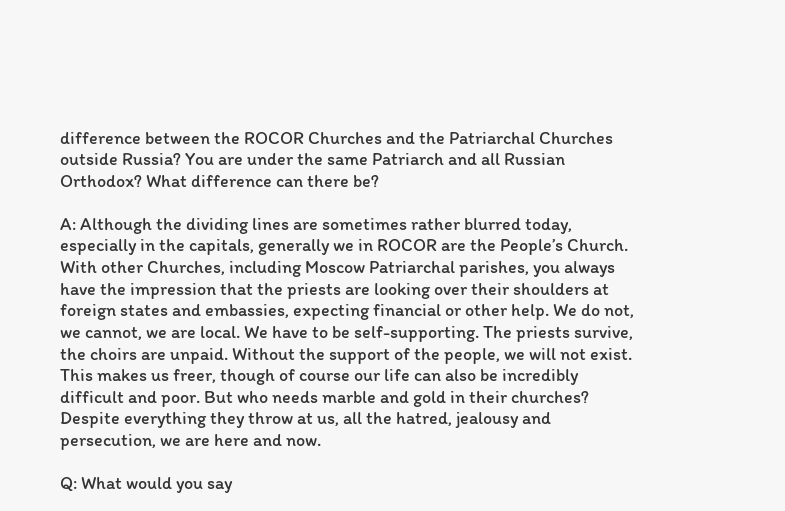difference between the ROCOR Churches and the Patriarchal Churches outside Russia? You are under the same Patriarch and all Russian Orthodox? What difference can there be?

A: Although the dividing lines are sometimes rather blurred today, especially in the capitals, generally we in ROCOR are the People’s Church. With other Churches, including Moscow Patriarchal parishes, you always have the impression that the priests are looking over their shoulders at foreign states and embassies, expecting financial or other help. We do not, we cannot, we are local. We have to be self-supporting. The priests survive, the choirs are unpaid. Without the support of the people, we will not exist. This makes us freer, though of course our life can also be incredibly difficult and poor. But who needs marble and gold in their churches? Despite everything they throw at us, all the hatred, jealousy and persecution, we are here and now.

Q: What would you say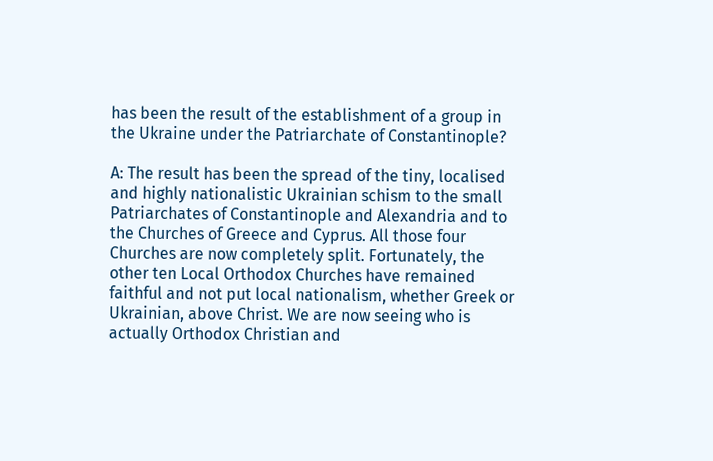has been the result of the establishment of a group in the Ukraine under the Patriarchate of Constantinople?

A: The result has been the spread of the tiny, localised and highly nationalistic Ukrainian schism to the small Patriarchates of Constantinople and Alexandria and to the Churches of Greece and Cyprus. All those four Churches are now completely split. Fortunately, the other ten Local Orthodox Churches have remained faithful and not put local nationalism, whether Greek or Ukrainian, above Christ. We are now seeing who is actually Orthodox Christian and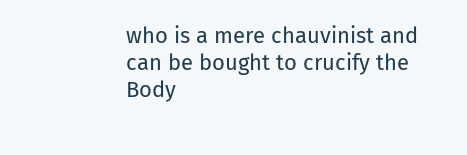who is a mere chauvinist and can be bought to crucify the Body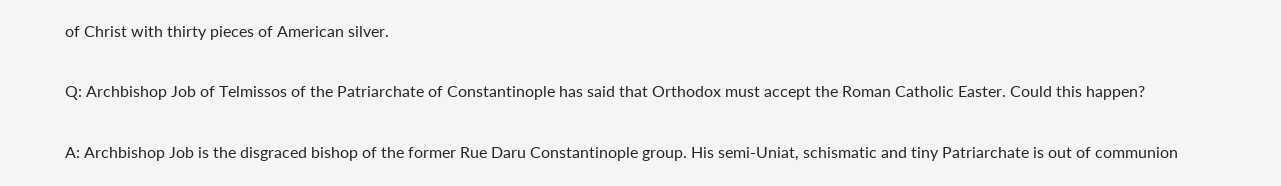of Christ with thirty pieces of American silver.

Q: Archbishop Job of Telmissos of the Patriarchate of Constantinople has said that Orthodox must accept the Roman Catholic Easter. Could this happen?

A: Archbishop Job is the disgraced bishop of the former Rue Daru Constantinople group. His semi-Uniat, schismatic and tiny Patriarchate is out of communion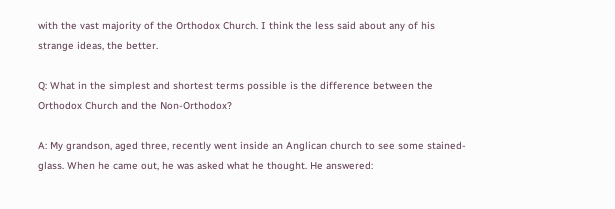with the vast majority of the Orthodox Church. I think the less said about any of his strange ideas, the better.

Q: What in the simplest and shortest terms possible is the difference between the Orthodox Church and the Non-Orthodox?

A: My grandson, aged three, recently went inside an Anglican church to see some stained-glass. When he came out, he was asked what he thought. He answered: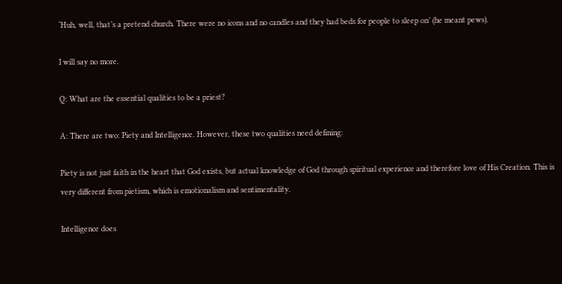‘Huh, well, that’s a pretend church. There were no icons and no candles and they had beds for people to sleep on’ (he meant pews).

I will say no more.

Q: What are the essential qualities to be a priest?

A: There are two: Piety and Intelligence. However, these two qualities need defining:

Piety is not just faith in the heart that God exists, but actual knowledge of God through spiritual experience and therefore love of His Creation. This is very different from pietism, which is emotionalism and sentimentality.

Intelligence does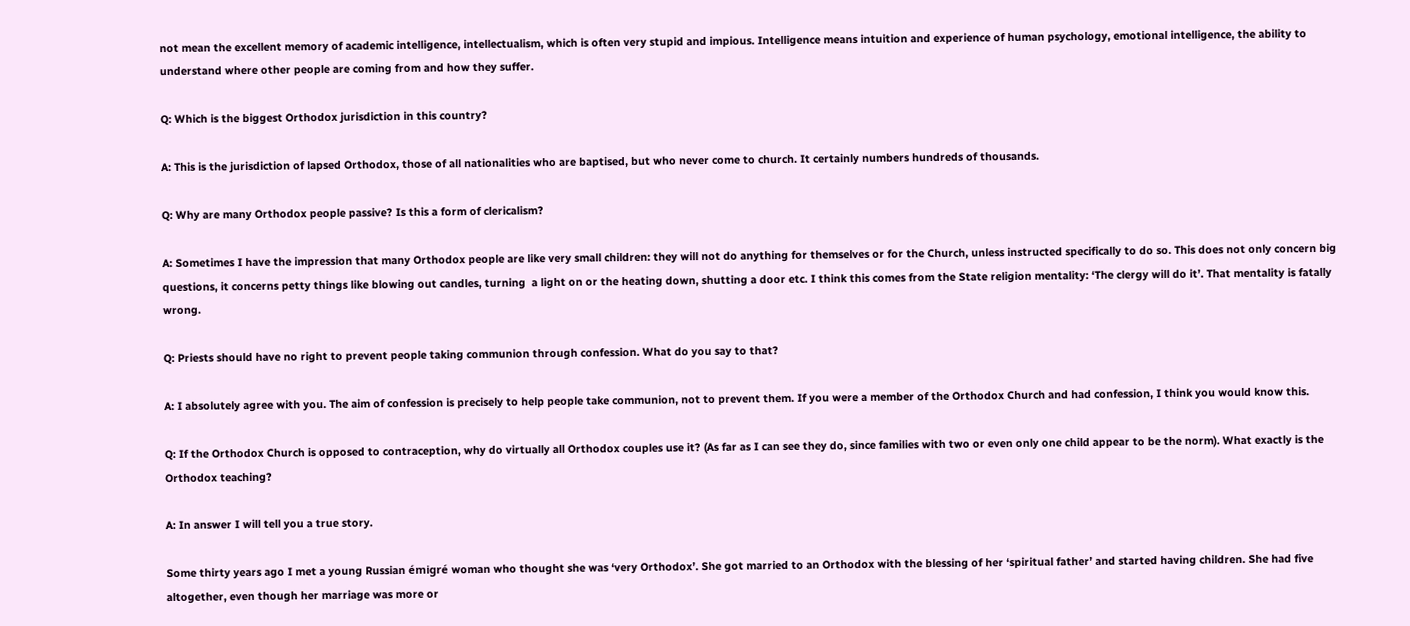not mean the excellent memory of academic intelligence, intellectualism, which is often very stupid and impious. Intelligence means intuition and experience of human psychology, emotional intelligence, the ability to understand where other people are coming from and how they suffer.

Q: Which is the biggest Orthodox jurisdiction in this country?

A: This is the jurisdiction of lapsed Orthodox, those of all nationalities who are baptised, but who never come to church. It certainly numbers hundreds of thousands.

Q: Why are many Orthodox people passive? Is this a form of clericalism?

A: Sometimes I have the impression that many Orthodox people are like very small children: they will not do anything for themselves or for the Church, unless instructed specifically to do so. This does not only concern big questions, it concerns petty things like blowing out candles, turning  a light on or the heating down, shutting a door etc. I think this comes from the State religion mentality: ‘The clergy will do it’. That mentality is fatally wrong.

Q: Priests should have no right to prevent people taking communion through confession. What do you say to that?

A: I absolutely agree with you. The aim of confession is precisely to help people take communion, not to prevent them. If you were a member of the Orthodox Church and had confession, I think you would know this.

Q: If the Orthodox Church is opposed to contraception, why do virtually all Orthodox couples use it? (As far as I can see they do, since families with two or even only one child appear to be the norm). What exactly is the Orthodox teaching?

A: In answer I will tell you a true story.

Some thirty years ago I met a young Russian émigré woman who thought she was ‘very Orthodox’. She got married to an Orthodox with the blessing of her ‘spiritual father’ and started having children. She had five altogether, even though her marriage was more or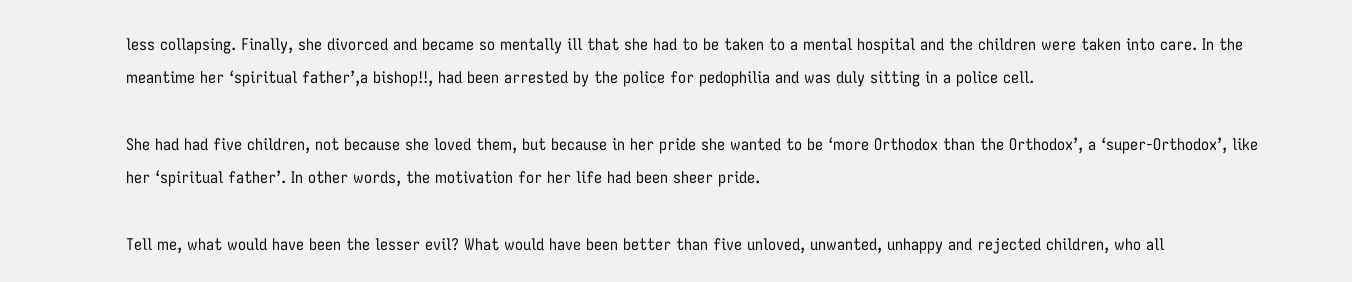less collapsing. Finally, she divorced and became so mentally ill that she had to be taken to a mental hospital and the children were taken into care. In the meantime her ‘spiritual father’,a bishop!!, had been arrested by the police for pedophilia and was duly sitting in a police cell.

She had had five children, not because she loved them, but because in her pride she wanted to be ‘more Orthodox than the Orthodox’, a ‘super-Orthodox’, like her ‘spiritual father’. In other words, the motivation for her life had been sheer pride.

Tell me, what would have been the lesser evil? What would have been better than five unloved, unwanted, unhappy and rejected children, who all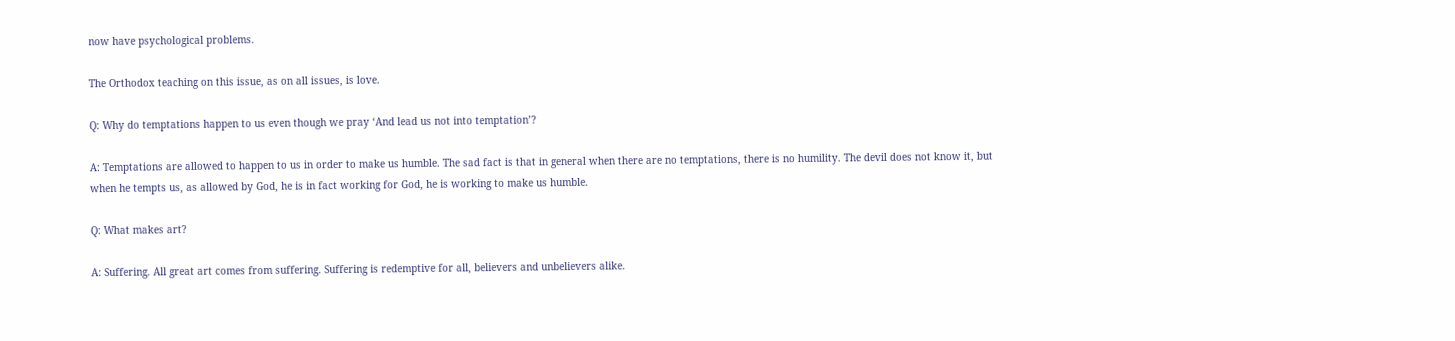now have psychological problems.

The Orthodox teaching on this issue, as on all issues, is love.

Q: Why do temptations happen to us even though we pray ‘And lead us not into temptation’?

A: Temptations are allowed to happen to us in order to make us humble. The sad fact is that in general when there are no temptations, there is no humility. The devil does not know it, but when he tempts us, as allowed by God, he is in fact working for God, he is working to make us humble.

Q: What makes art?

A: Suffering. All great art comes from suffering. Suffering is redemptive for all, believers and unbelievers alike.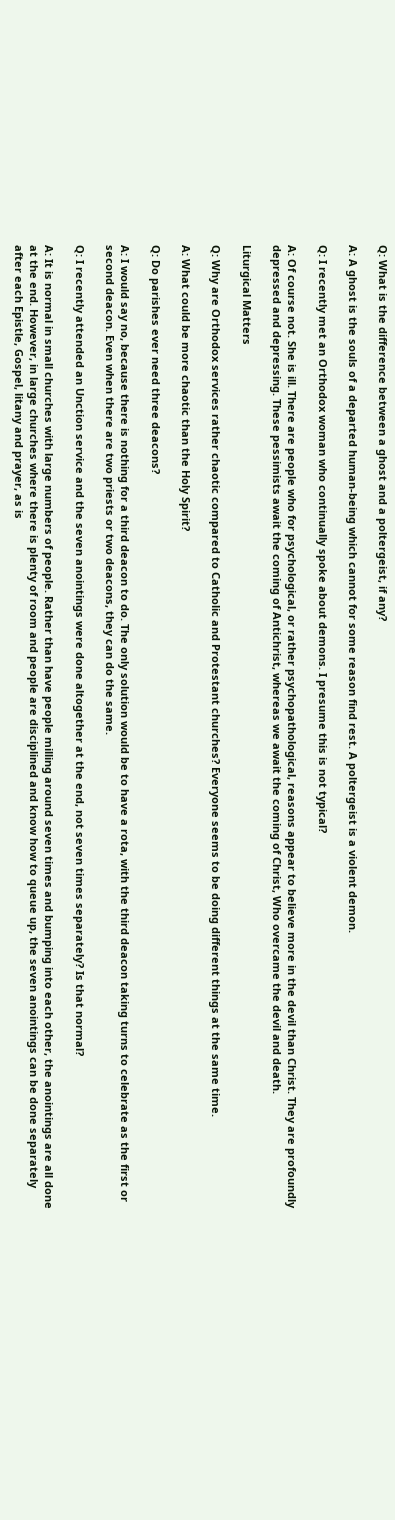Q: What is the difference between a ghost and a poltergeist, if any?

A: A ghost is the souls of a departed human-being which cannot for some reason find rest. A poltergeist is a violent demon.

Q: I recently met an Orthodox woman who continually spoke about demons. I presume this is not typical?

A: Of course not. She is ill. There are people who for psychological, or rather psychopathological, reasons appear to believe more in the devil than Christ. They are profoundly depressed and depressing. These pessimists await the coming of Antichrist, whereas we await the coming of Christ, Who overcame the devil and death.

Liturgical Matters

Q: Why are Orthodox services rather chaotic compared to Catholic and Protestant churches? Everyone seems to be doing different things at the same time.

A: What could be more chaotic than the Holy Spirit?

Q: Do parishes ever need three deacons?

A: I would say no, because there is nothing for a third deacon to do. The only solution would be to have a rota, with the third deacon taking turns to celebrate as the first or second deacon. Even when there are two priests or two deacons, they can do the same.

Q: I recently attended an Unction service and the seven anointings were done altogether at the end, not seven times separately? Is that normal?

A: It is normal in small churches with large numbers of people. Rather than have people milling around seven times and bumping into each other, the anointings are all done at the end. However, in large churches where there is plenty of room and people are disciplined and know how to queue up, the seven anointings can be done separately after each Epistle, Gospel, litany and prayer, as is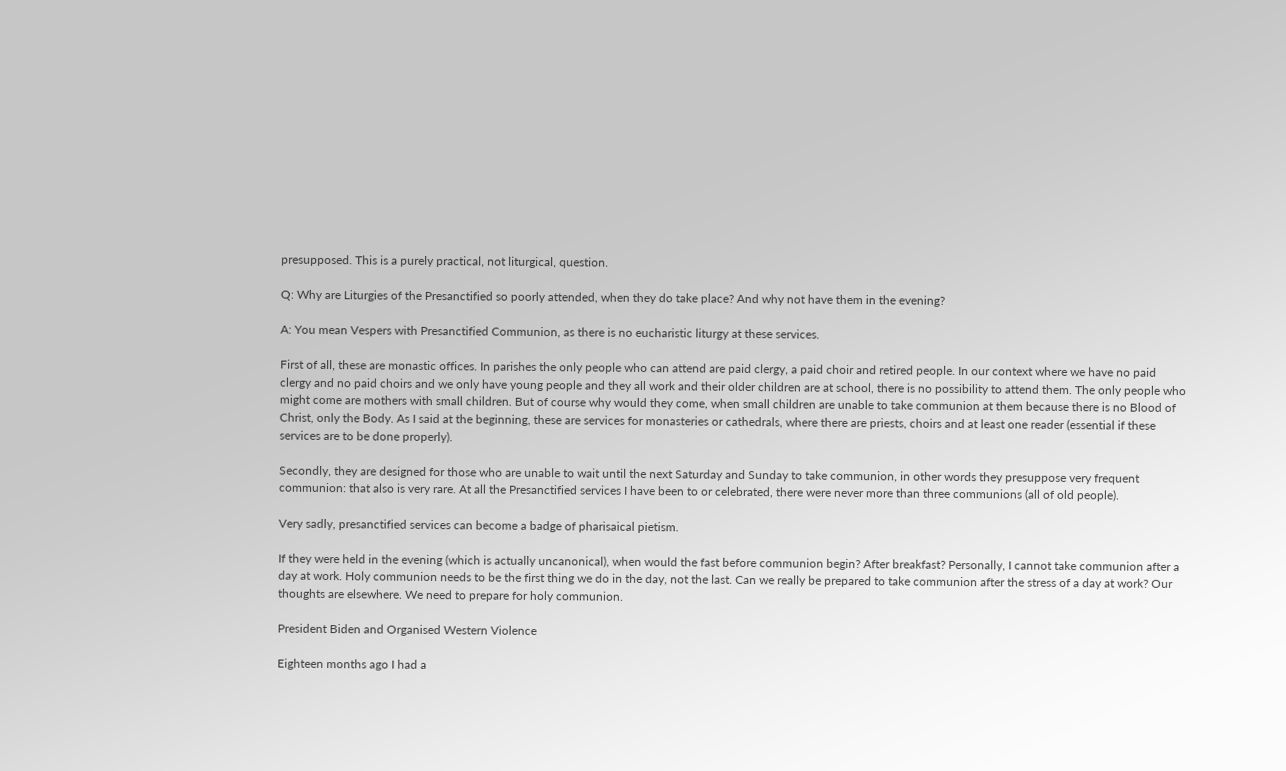presupposed. This is a purely practical, not liturgical, question.

Q: Why are Liturgies of the Presanctified so poorly attended, when they do take place? And why not have them in the evening?

A: You mean Vespers with Presanctified Communion, as there is no eucharistic liturgy at these services.

First of all, these are monastic offices. In parishes the only people who can attend are paid clergy, a paid choir and retired people. In our context where we have no paid clergy and no paid choirs and we only have young people and they all work and their older children are at school, there is no possibility to attend them. The only people who might come are mothers with small children. But of course why would they come, when small children are unable to take communion at them because there is no Blood of Christ, only the Body. As I said at the beginning, these are services for monasteries or cathedrals, where there are priests, choirs and at least one reader (essential if these services are to be done properly).

Secondly, they are designed for those who are unable to wait until the next Saturday and Sunday to take communion, in other words they presuppose very frequent communion: that also is very rare. At all the Presanctified services I have been to or celebrated, there were never more than three communions (all of old people).

Very sadly, presanctified services can become a badge of pharisaical pietism.

If they were held in the evening (which is actually uncanonical), when would the fast before communion begin? After breakfast? Personally, I cannot take communion after a day at work. Holy communion needs to be the first thing we do in the day, not the last. Can we really be prepared to take communion after the stress of a day at work? Our thoughts are elsewhere. We need to prepare for holy communion.

President Biden and Organised Western Violence

Eighteen months ago I had a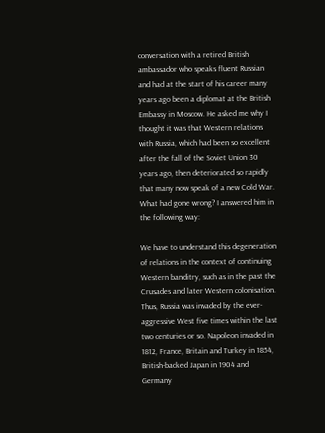conversation with a retired British ambassador who speaks fluent Russian and had at the start of his career many years ago been a diplomat at the British Embassy in Moscow. He asked me why I thought it was that Western relations with Russia, which had been so excellent after the fall of the Soviet Union 30 years ago, then deteriorated so rapidly that many now speak of a new Cold War. What had gone wrong? I answered him in the following way:

We have to understand this degeneration of relations in the context of continuing Western banditry, such as in the past the Crusades and later Western colonisation. Thus, Russia was invaded by the ever-aggressive West five times within the last two centuries or so. Napoleon invaded in 1812, France, Britain and Turkey in 1854, British-backed Japan in 1904 and Germany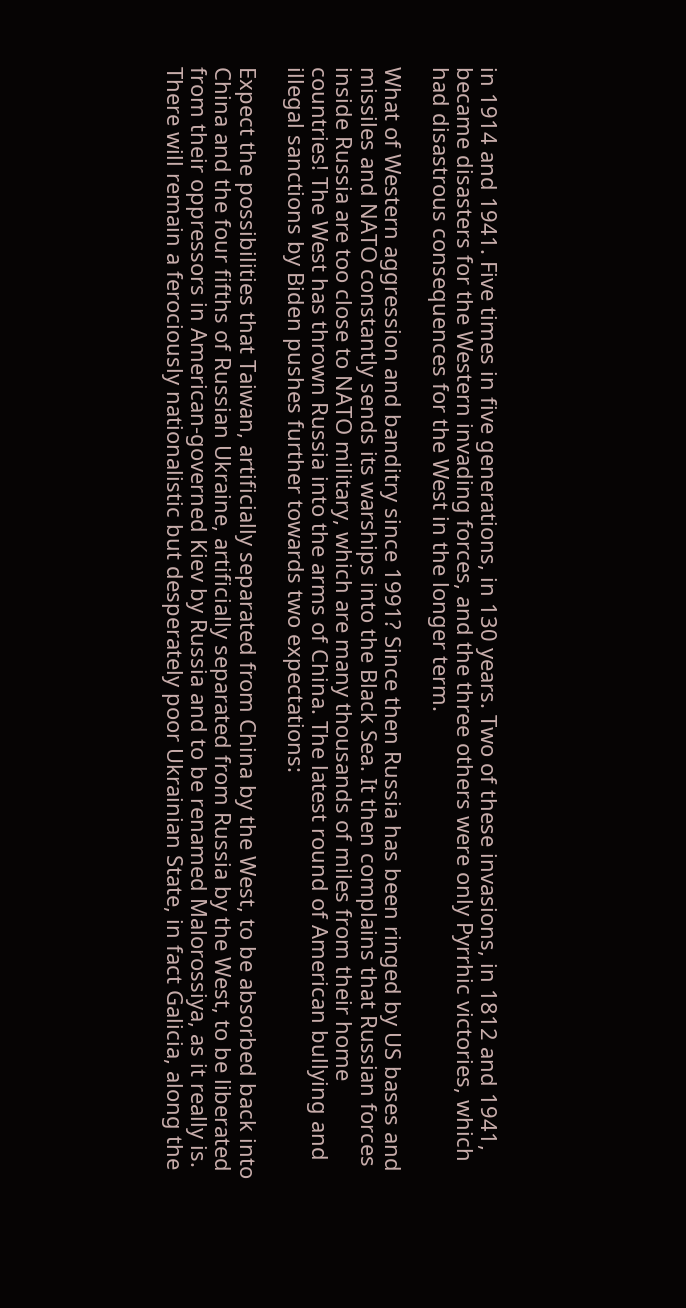in 1914 and 1941. Five times in five generations, in 130 years. Two of these invasions, in 1812 and 1941, became disasters for the Western invading forces, and the three others were only Pyrrhic victories, which had disastrous consequences for the West in the longer term.

What of Western aggression and banditry since 1991? Since then Russia has been ringed by US bases and missiles and NATO constantly sends its warships into the Black Sea. It then complains that Russian forces inside Russia are too close to NATO military, which are many thousands of miles from their home countries! The West has thrown Russia into the arms of China. The latest round of American bullying and illegal sanctions by Biden pushes further towards two expectations:

Expect the possibilities that Taiwan, artificially separated from China by the West, to be absorbed back into China and the four fifths of Russian Ukraine, artificially separated from Russia by the West, to be liberated from their oppressors in American-governed Kiev by Russia and to be renamed Malorossiya, as it really is. There will remain a ferociously nationalistic but desperately poor Ukrainian State, in fact Galicia, along the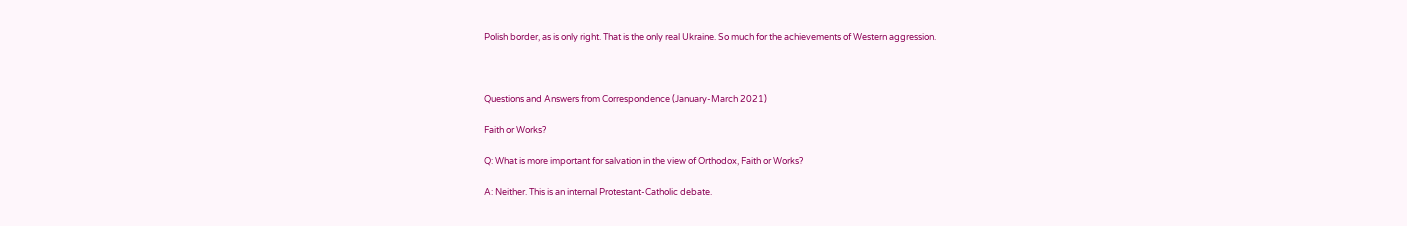Polish border, as is only right. That is the only real Ukraine. So much for the achievements of Western aggression.



Questions and Answers from Correspondence (January-March 2021)

Faith or Works?

Q: What is more important for salvation in the view of Orthodox, Faith or Works?

A: Neither. This is an internal Protestant-Catholic debate.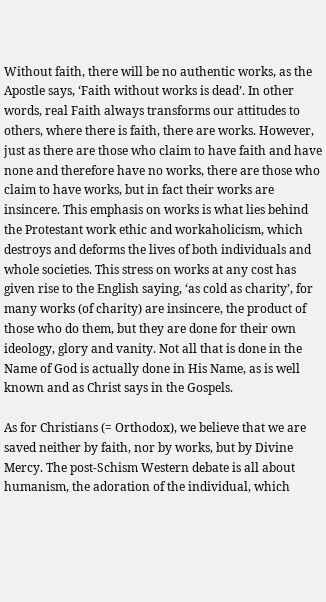Without faith, there will be no authentic works, as the Apostle says, ‘Faith without works is dead’. In other words, real Faith always transforms our attitudes to others, where there is faith, there are works. However, just as there are those who claim to have faith and have none and therefore have no works, there are those who claim to have works, but in fact their works are insincere. This emphasis on works is what lies behind the Protestant work ethic and workaholicism, which destroys and deforms the lives of both individuals and whole societies. This stress on works at any cost has given rise to the English saying, ‘as cold as charity’, for many works (of charity) are insincere, the product of those who do them, but they are done for their own ideology, glory and vanity. Not all that is done in the Name of God is actually done in His Name, as is well known and as Christ says in the Gospels.

As for Christians (= Orthodox), we believe that we are saved neither by faith, nor by works, but by Divine Mercy. The post-Schism Western debate is all about humanism, the adoration of the individual, which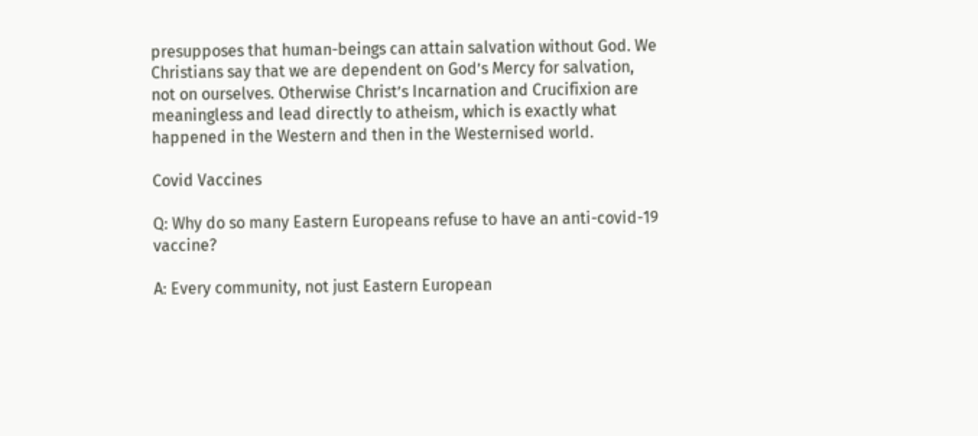presupposes that human-beings can attain salvation without God. We Christians say that we are dependent on God’s Mercy for salvation, not on ourselves. Otherwise Christ’s Incarnation and Crucifixion are meaningless and lead directly to atheism, which is exactly what happened in the Western and then in the Westernised world.

Covid Vaccines

Q: Why do so many Eastern Europeans refuse to have an anti-covid-19 vaccine?

A: Every community, not just Eastern European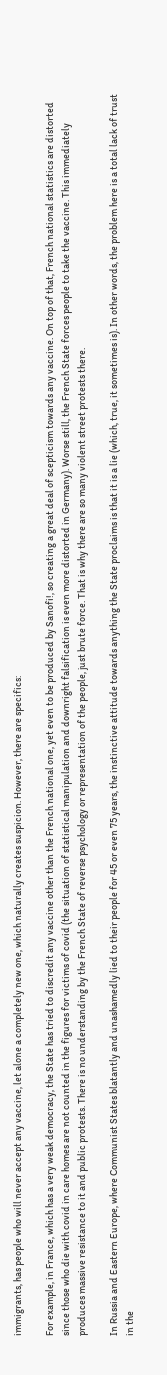immigrants, has people who will never accept any vaccine, let alone a completely new one, which naturally creates suspicion. However, there are specifics:

For example, in France, which has a very weak democracy, the State has tried to discredit any vaccine other than the French national one, yet even to be produced by Sanofi!, so creating a great deal of scepticism towards any vaccine. On top of that, French national statistics are distorted since those who die with covid in care homes are not counted in the figures for victims of covid (the situation of statistical manipulation and downright falsification is even more distorted in Germany). Worse still, the French State forces people to take the vaccine. This immediately produces massive resistance to it and public protests. There is no understanding by the French State of reverse psychology or representation of the people, just brute force. That is why there are so many violent street protests there.

In Russia and Eastern Europe, where Communist States blatantly and unashamedly lied to their people for 45 or even 75 years, the instinctive attitude towards anything the State proclaims is that it is a lie (which, true, it sometimes is). In other words, the problem here is a total lack of trust in the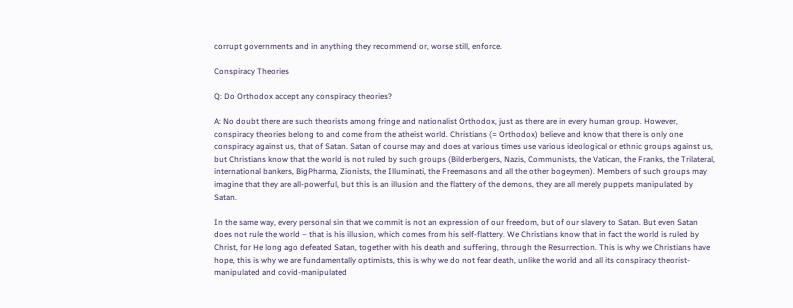corrupt governments and in anything they recommend or, worse still, enforce.

Conspiracy Theories

Q: Do Orthodox accept any conspiracy theories?

A: No doubt there are such theorists among fringe and nationalist Orthodox, just as there are in every human group. However, conspiracy theories belong to and come from the atheist world. Christians (= Orthodox) believe and know that there is only one conspiracy against us, that of Satan. Satan of course may and does at various times use various ideological or ethnic groups against us, but Christians know that the world is not ruled by such groups (Bilderbergers, Nazis, Communists, the Vatican, the Franks, the Trilateral, international bankers, BigPharma, Zionists, the Illuminati, the Freemasons and all the other bogeymen). Members of such groups may imagine that they are all-powerful, but this is an illusion and the flattery of the demons, they are all merely puppets manipulated by Satan.

In the same way, every personal sin that we commit is not an expression of our freedom, but of our slavery to Satan. But even Satan does not rule the world – that is his illusion, which comes from his self-flattery. We Christians know that in fact the world is ruled by Christ, for He long ago defeated Satan, together with his death and suffering, through the Resurrection. This is why we Christians have hope, this is why we are fundamentally optimists, this is why we do not fear death, unlike the world and all its conspiracy theorist-manipulated and covid-manipulated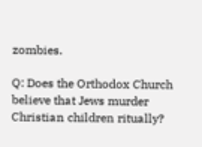zombies.

Q: Does the Orthodox Church believe that Jews murder Christian children ritually?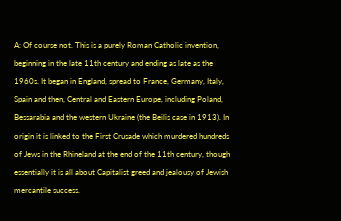A: Of course not. This is a purely Roman Catholic invention, beginning in the late 11th century and ending as late as the 1960s. It began in England, spread to France, Germany, Italy, Spain and then, Central and Eastern Europe, including Poland, Bessarabia and the western Ukraine (the Beilis case in 1913). In origin it is linked to the First Crusade which murdered hundreds of Jews in the Rhineland at the end of the 11th century, though essentially it is all about Capitalist greed and jealousy of Jewish mercantile success.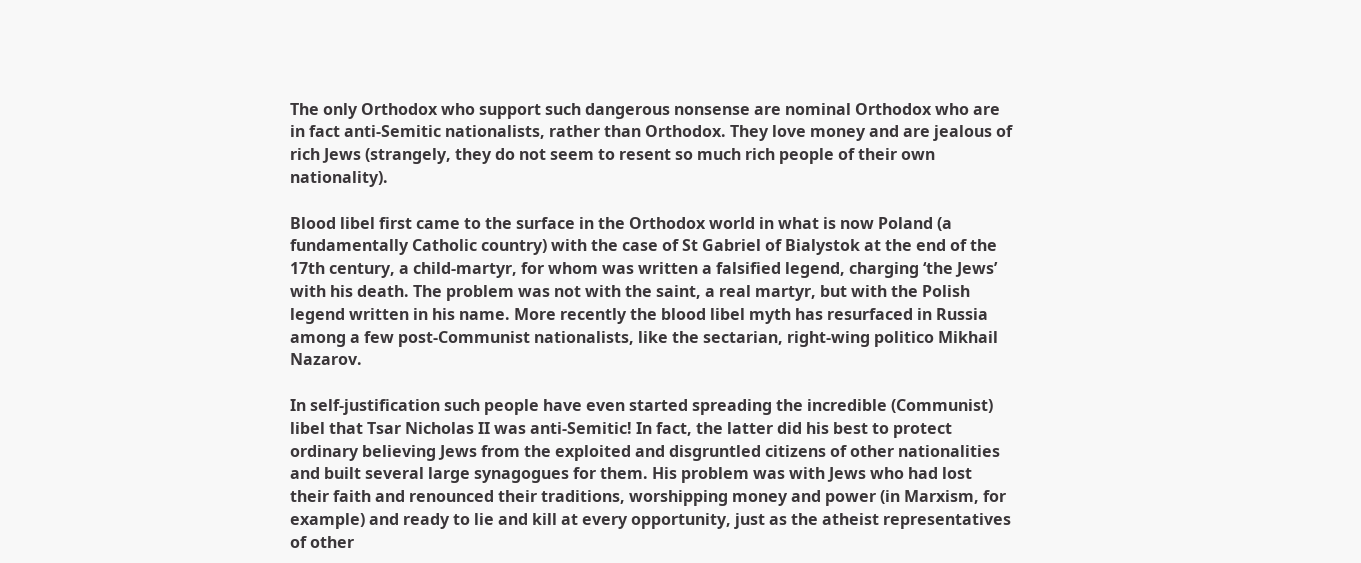The only Orthodox who support such dangerous nonsense are nominal Orthodox who are in fact anti-Semitic nationalists, rather than Orthodox. They love money and are jealous of rich Jews (strangely, they do not seem to resent so much rich people of their own nationality).

Blood libel first came to the surface in the Orthodox world in what is now Poland (a fundamentally Catholic country) with the case of St Gabriel of Bialystok at the end of the 17th century, a child-martyr, for whom was written a falsified legend, charging ‘the Jews’ with his death. The problem was not with the saint, a real martyr, but with the Polish legend written in his name. More recently the blood libel myth has resurfaced in Russia among a few post-Communist nationalists, like the sectarian, right-wing politico Mikhail Nazarov.

In self-justification such people have even started spreading the incredible (Communist) libel that Tsar Nicholas II was anti-Semitic! In fact, the latter did his best to protect ordinary believing Jews from the exploited and disgruntled citizens of other nationalities and built several large synagogues for them. His problem was with Jews who had lost their faith and renounced their traditions, worshipping money and power (in Marxism, for example) and ready to lie and kill at every opportunity, just as the atheist representatives of other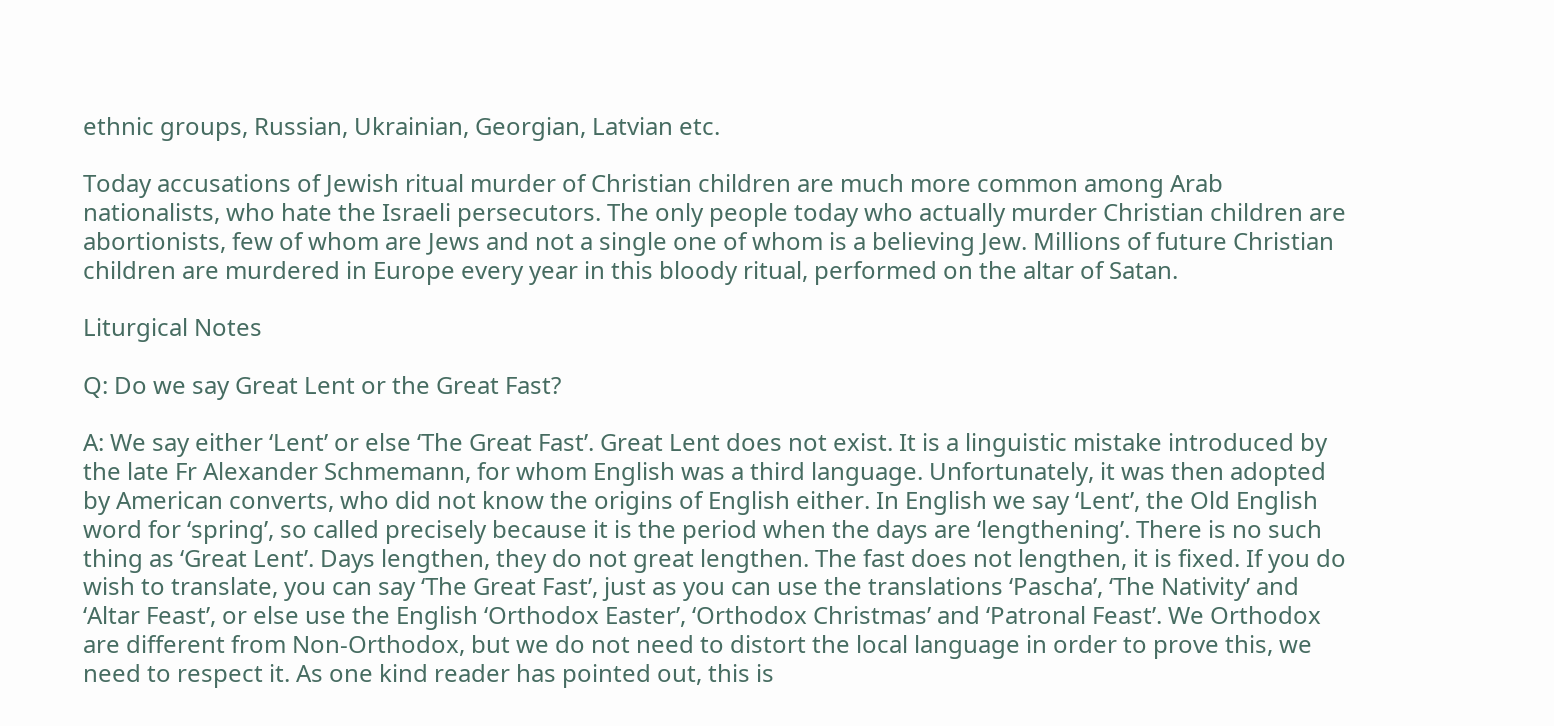ethnic groups, Russian, Ukrainian, Georgian, Latvian etc.

Today accusations of Jewish ritual murder of Christian children are much more common among Arab nationalists, who hate the Israeli persecutors. The only people today who actually murder Christian children are abortionists, few of whom are Jews and not a single one of whom is a believing Jew. Millions of future Christian children are murdered in Europe every year in this bloody ritual, performed on the altar of Satan.

Liturgical Notes

Q: Do we say Great Lent or the Great Fast?

A: We say either ‘Lent’ or else ‘The Great Fast’. Great Lent does not exist. It is a linguistic mistake introduced by the late Fr Alexander Schmemann, for whom English was a third language. Unfortunately, it was then adopted by American converts, who did not know the origins of English either. In English we say ‘Lent’, the Old English word for ‘spring’, so called precisely because it is the period when the days are ‘lengthening’. There is no such thing as ‘Great Lent’. Days lengthen, they do not great lengthen. The fast does not lengthen, it is fixed. If you do wish to translate, you can say ‘The Great Fast’, just as you can use the translations ‘Pascha’, ‘The Nativity’ and ‘Altar Feast’, or else use the English ‘Orthodox Easter’, ‘Orthodox Christmas’ and ‘Patronal Feast’. We Orthodox are different from Non-Orthodox, but we do not need to distort the local language in order to prove this, we need to respect it. As one kind reader has pointed out, this is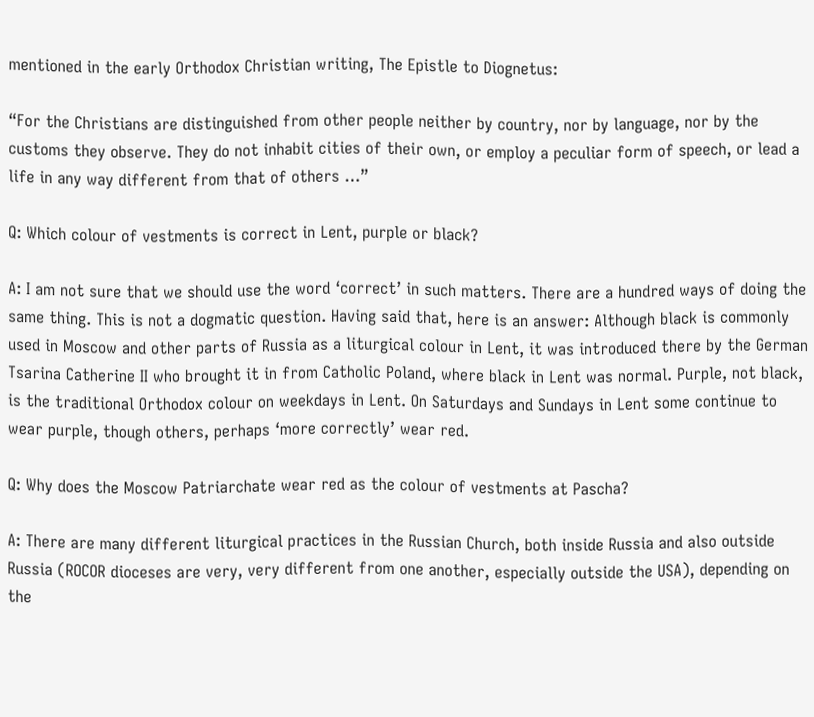mentioned in the early Orthodox Christian writing, The Epistle to Diognetus:

“For the Christians are distinguished from other people neither by country, nor by language, nor by the customs they observe. They do not inhabit cities of their own, or employ a peculiar form of speech, or lead a life in any way different from that of others …”

Q: Which colour of vestments is correct in Lent, purple or black?

A: I am not sure that we should use the word ‘correct’ in such matters. There are a hundred ways of doing the same thing. This is not a dogmatic question. Having said that, here is an answer: Although black is commonly used in Moscow and other parts of Russia as a liturgical colour in Lent, it was introduced there by the German Tsarina Catherine II who brought it in from Catholic Poland, where black in Lent was normal. Purple, not black, is the traditional Orthodox colour on weekdays in Lent. On Saturdays and Sundays in Lent some continue to wear purple, though others, perhaps ‘more correctly’ wear red.

Q: Why does the Moscow Patriarchate wear red as the colour of vestments at Pascha?

A: There are many different liturgical practices in the Russian Church, both inside Russia and also outside Russia (ROCOR dioceses are very, very different from one another, especially outside the USA), depending on the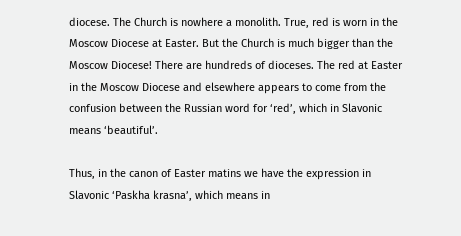diocese. The Church is nowhere a monolith. True, red is worn in the Moscow Diocese at Easter. But the Church is much bigger than the Moscow Diocese! There are hundreds of dioceses. The red at Easter in the Moscow Diocese and elsewhere appears to come from the confusion between the Russian word for ‘red’, which in Slavonic means ‘beautiful’.

Thus, in the canon of Easter matins we have the expression in Slavonic ‘Paskha krasna’, which means in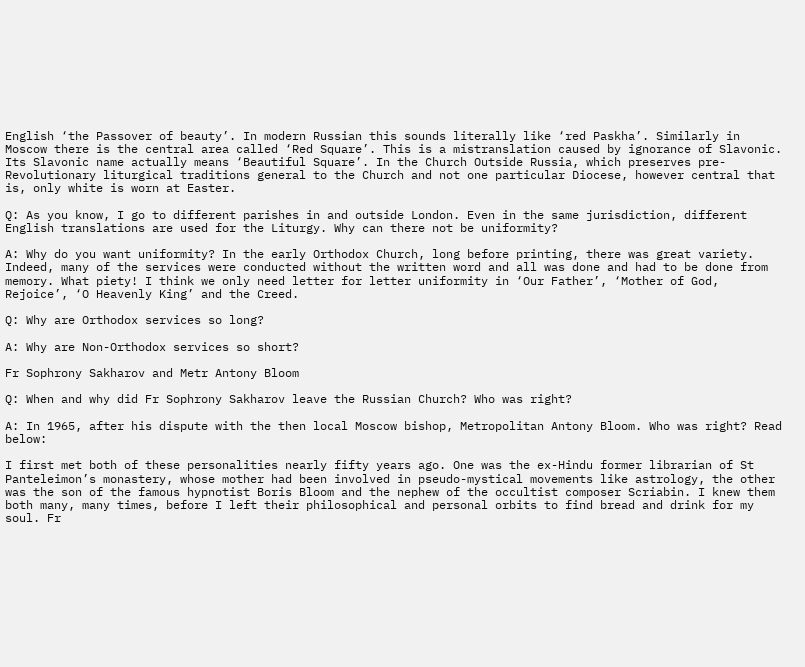English ‘the Passover of beauty’. In modern Russian this sounds literally like ‘red Paskha’. Similarly in Moscow there is the central area called ‘Red Square’. This is a mistranslation caused by ignorance of Slavonic. Its Slavonic name actually means ‘Beautiful Square’. In the Church Outside Russia, which preserves pre-Revolutionary liturgical traditions general to the Church and not one particular Diocese, however central that is, only white is worn at Easter.

Q: As you know, I go to different parishes in and outside London. Even in the same jurisdiction, different English translations are used for the Liturgy. Why can there not be uniformity?

A: Why do you want uniformity? In the early Orthodox Church, long before printing, there was great variety. Indeed, many of the services were conducted without the written word and all was done and had to be done from memory. What piety! I think we only need letter for letter uniformity in ‘Our Father’, ‘Mother of God, Rejoice’, ‘O Heavenly King’ and the Creed.

Q: Why are Orthodox services so long?

A: Why are Non-Orthodox services so short?

Fr Sophrony Sakharov and Metr Antony Bloom

Q: When and why did Fr Sophrony Sakharov leave the Russian Church? Who was right?

A: In 1965, after his dispute with the then local Moscow bishop, Metropolitan Antony Bloom. Who was right? Read below:

I first met both of these personalities nearly fifty years ago. One was the ex-Hindu former librarian of St Panteleimon’s monastery, whose mother had been involved in pseudo-mystical movements like astrology, the other was the son of the famous hypnotist Boris Bloom and the nephew of the occultist composer Scriabin. I knew them both many, many times, before I left their philosophical and personal orbits to find bread and drink for my soul. Fr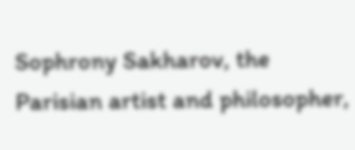Sophrony Sakharov, the Parisian artist and philosopher,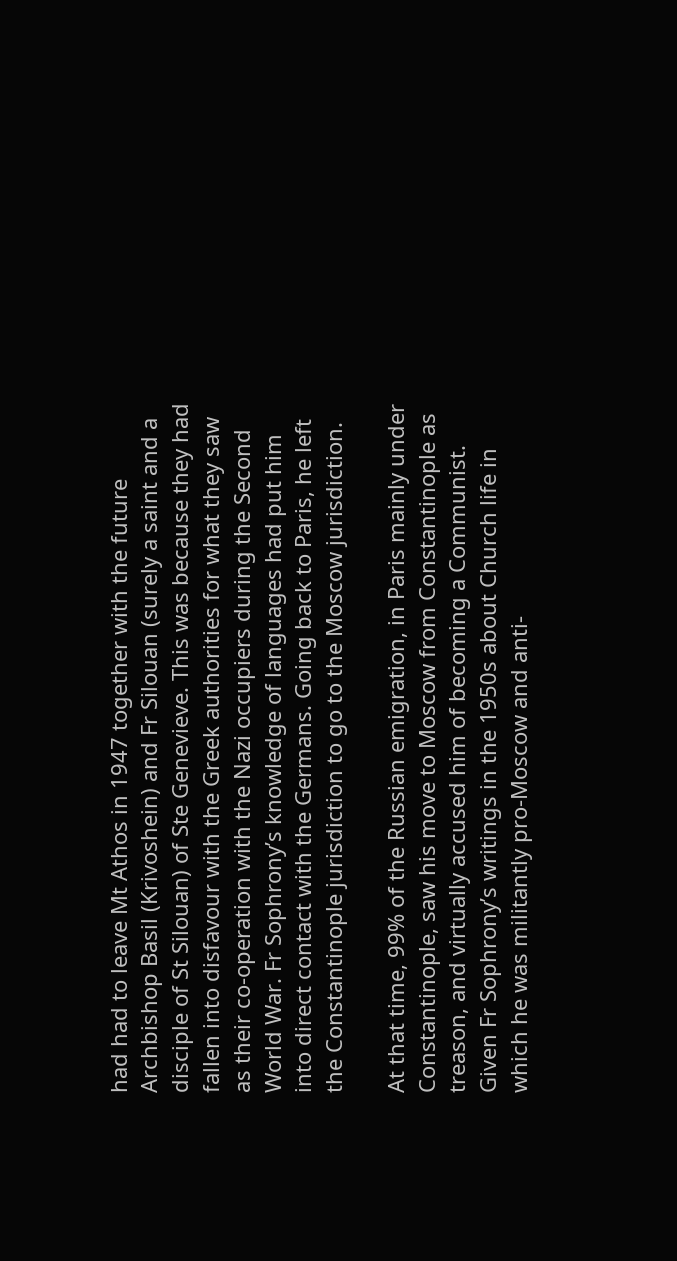had had to leave Mt Athos in 1947 together with the future Archbishop Basil (Krivoshein) and Fr Silouan (surely a saint and a disciple of St Silouan) of Ste Genevieve. This was because they had fallen into disfavour with the Greek authorities for what they saw as their co-operation with the Nazi occupiers during the Second World War. Fr Sophrony’s knowledge of languages had put him into direct contact with the Germans. Going back to Paris, he left the Constantinople jurisdiction to go to the Moscow jurisdiction.

At that time, 99% of the Russian emigration, in Paris mainly under Constantinople, saw his move to Moscow from Constantinople as treason, and virtually accused him of becoming a Communist. Given Fr Sophrony’s writings in the 1950s about Church life in which he was militantly pro-Moscow and anti-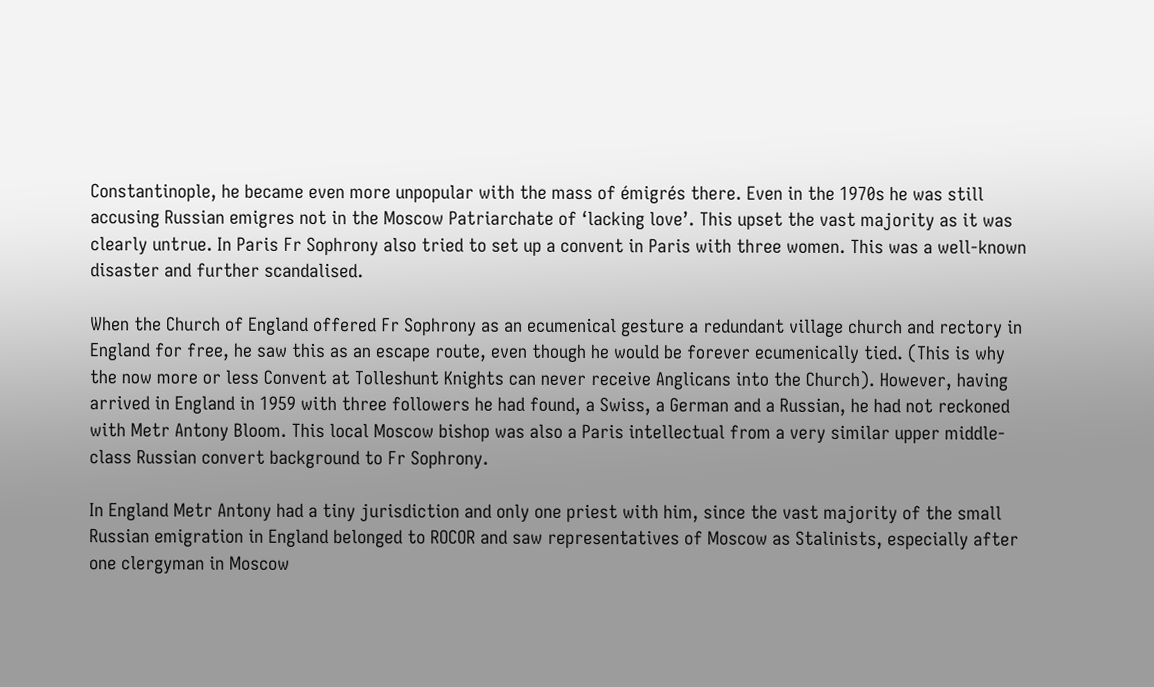Constantinople, he became even more unpopular with the mass of émigrés there. Even in the 1970s he was still accusing Russian emigres not in the Moscow Patriarchate of ‘lacking love’. This upset the vast majority as it was clearly untrue. In Paris Fr Sophrony also tried to set up a convent in Paris with three women. This was a well-known disaster and further scandalised.

When the Church of England offered Fr Sophrony as an ecumenical gesture a redundant village church and rectory in England for free, he saw this as an escape route, even though he would be forever ecumenically tied. (This is why the now more or less Convent at Tolleshunt Knights can never receive Anglicans into the Church). However, having arrived in England in 1959 with three followers he had found, a Swiss, a German and a Russian, he had not reckoned with Metr Antony Bloom. This local Moscow bishop was also a Paris intellectual from a very similar upper middle-class Russian convert background to Fr Sophrony.

In England Metr Antony had a tiny jurisdiction and only one priest with him, since the vast majority of the small Russian emigration in England belonged to ROCOR and saw representatives of Moscow as Stalinists, especially after one clergyman in Moscow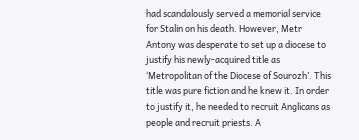had scandalously served a memorial service for Stalin on his death. However, Metr Antony was desperate to set up a diocese to justify his newly-acquired title as ‘Metropolitan of the Diocese of Sourozh’. This title was pure fiction and he knew it. In order to justify it, he needed to recruit Anglicans as people and recruit priests. A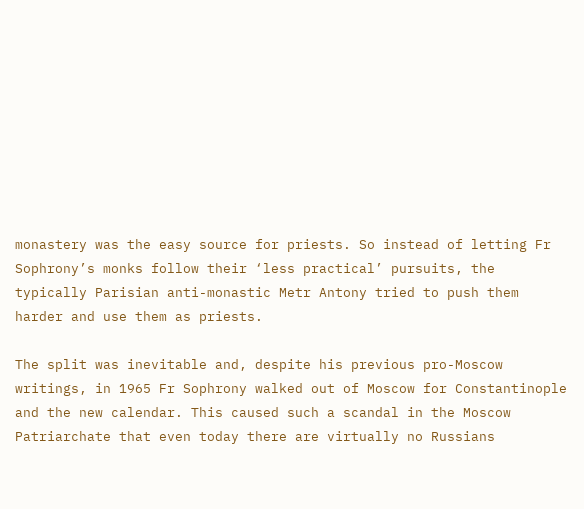monastery was the easy source for priests. So instead of letting Fr Sophrony’s monks follow their ‘less practical’ pursuits, the typically Parisian anti-monastic Metr Antony tried to push them harder and use them as priests.

The split was inevitable and, despite his previous pro-Moscow writings, in 1965 Fr Sophrony walked out of Moscow for Constantinople and the new calendar. This caused such a scandal in the Moscow Patriarchate that even today there are virtually no Russians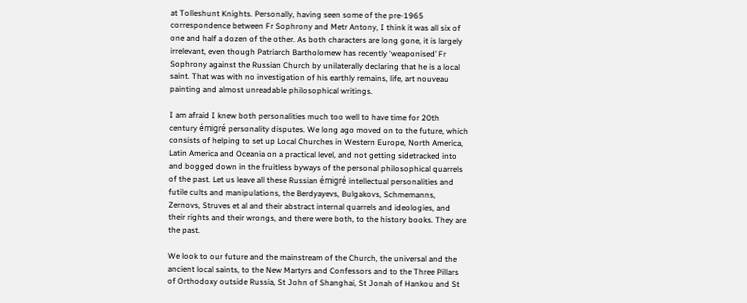at Tolleshunt Knights. Personally, having seen some of the pre-1965 correspondence between Fr Sophrony and Metr Antony, I think it was all six of one and half a dozen of the other. As both characters are long gone, it is largely irrelevant, even though Patriarch Bartholomew has recently ‘weaponised’ Fr Sophrony against the Russian Church by unilaterally declaring that he is a local saint. That was with no investigation of his earthly remains, life, art nouveau painting and almost unreadable philosophical writings.

I am afraid I knew both personalities much too well to have time for 20th century émigré personality disputes. We long ago moved on to the future, which consists of helping to set up Local Churches in Western Europe, North America, Latin America and Oceania on a practical level, and not getting sidetracked into and bogged down in the fruitless byways of the personal philosophical quarrels of the past. Let us leave all these Russian émigré intellectual personalities and futile cults and manipulations, the Berdyayevs, Bulgakovs, Schmemanns, Zernovs, Struves et al and their abstract internal quarrels and ideologies, and their rights and their wrongs, and there were both, to the history books. They are the past.

We look to our future and the mainstream of the Church, the universal and the ancient local saints, to the New Martyrs and Confessors and to the Three Pillars of Orthodoxy outside Russia, St John of Shanghai, St Jonah of Hankou and St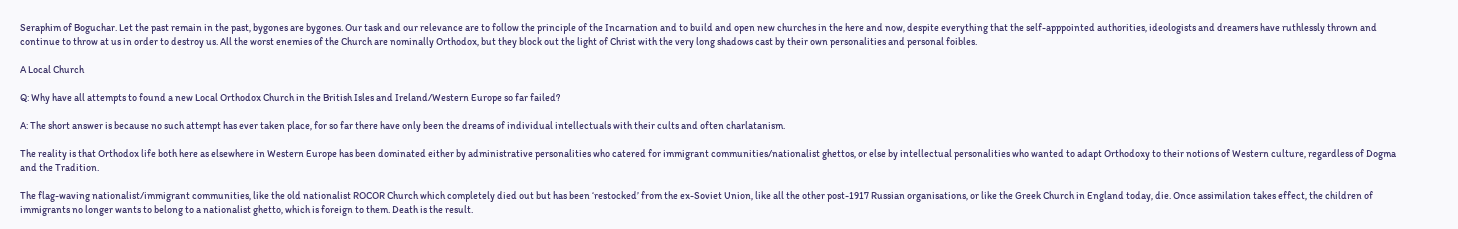Seraphim of Boguchar. Let the past remain in the past, bygones are bygones. Our task and our relevance are to follow the principle of the Incarnation and to build and open new churches in the here and now, despite everything that the self-apppointed authorities, ideologists and dreamers have ruthlessly thrown and continue to throw at us in order to destroy us. All the worst enemies of the Church are nominally Orthodox, but they block out the light of Christ with the very long shadows cast by their own personalities and personal foibles.

A Local Church

Q: Why have all attempts to found a new Local Orthodox Church in the British Isles and Ireland/Western Europe so far failed?

A: The short answer is because no such attempt has ever taken place, for so far there have only been the dreams of individual intellectuals with their cults and often charlatanism.

The reality is that Orthodox life both here as elsewhere in Western Europe has been dominated either by administrative personalities who catered for immigrant communities/nationalist ghettos, or else by intellectual personalities who wanted to adapt Orthodoxy to their notions of Western culture, regardless of Dogma and the Tradition.

The flag-waving nationalist/immigrant communities, like the old nationalist ROCOR Church which completely died out but has been ‘restocked’ from the ex-Soviet Union, like all the other post-1917 Russian organisations, or like the Greek Church in England today, die. Once assimilation takes effect, the children of immigrants no longer wants to belong to a nationalist ghetto, which is foreign to them. Death is the result.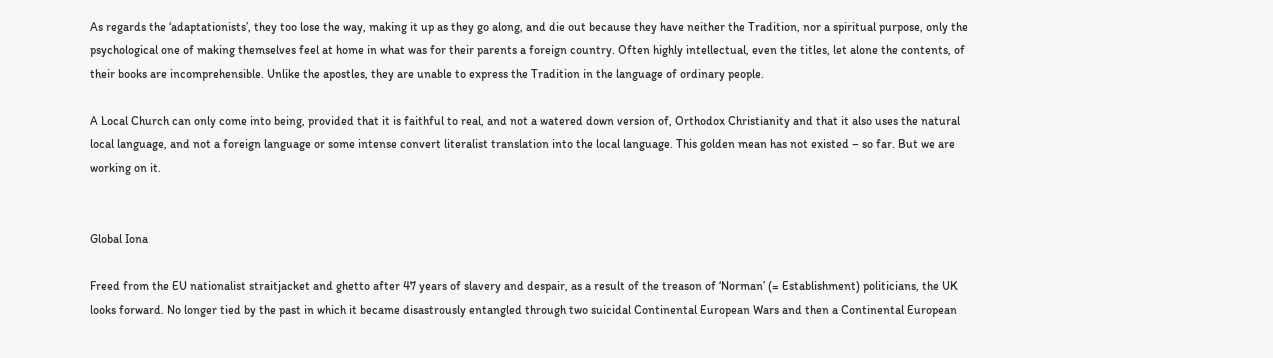As regards the ‘adaptationists’, they too lose the way, making it up as they go along, and die out because they have neither the Tradition, nor a spiritual purpose, only the psychological one of making themselves feel at home in what was for their parents a foreign country. Often highly intellectual, even the titles, let alone the contents, of their books are incomprehensible. Unlike the apostles, they are unable to express the Tradition in the language of ordinary people.

A Local Church can only come into being, provided that it is faithful to real, and not a watered down version of, Orthodox Christianity and that it also uses the natural local language, and not a foreign language or some intense convert literalist translation into the local language. This golden mean has not existed – so far. But we are working on it.


Global Iona

Freed from the EU nationalist straitjacket and ghetto after 47 years of slavery and despair, as a result of the treason of ‘Norman’ (= Establishment) politicians, the UK looks forward. No longer tied by the past in which it became disastrously entangled through two suicidal Continental European Wars and then a Continental European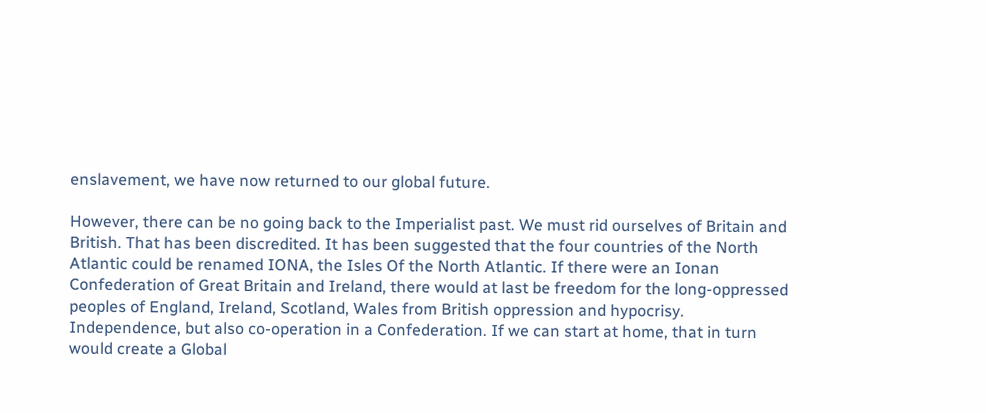enslavement, we have now returned to our global future.

However, there can be no going back to the Imperialist past. We must rid ourselves of Britain and British. That has been discredited. It has been suggested that the four countries of the North Atlantic could be renamed IONA, the Isles Of the North Atlantic. If there were an Ionan Confederation of Great Britain and Ireland, there would at last be freedom for the long-oppressed peoples of England, Ireland, Scotland, Wales from British oppression and hypocrisy. Independence, but also co-operation in a Confederation. If we can start at home, that in turn would create a Global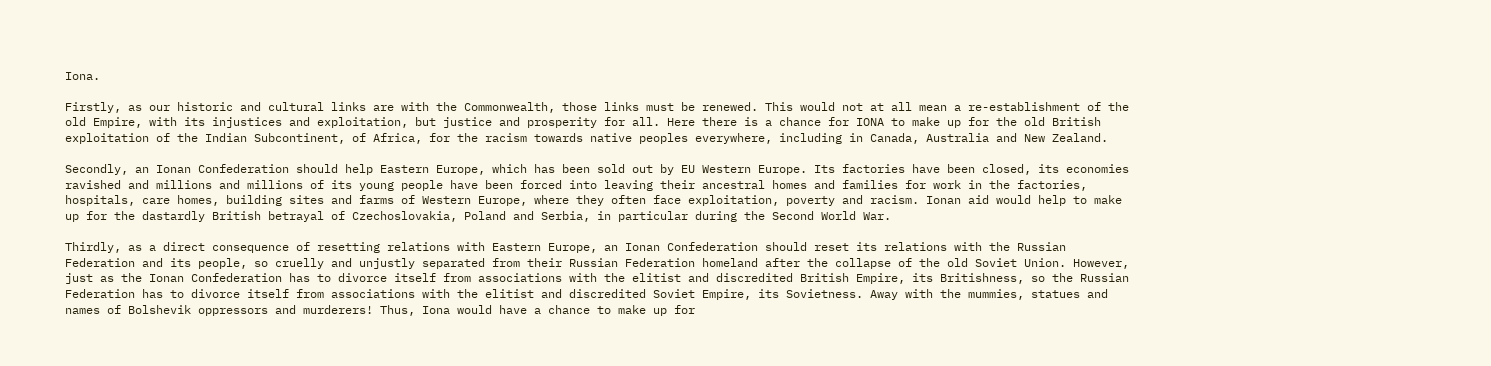Iona.

Firstly, as our historic and cultural links are with the Commonwealth, those links must be renewed. This would not at all mean a re-establishment of the old Empire, with its injustices and exploitation, but justice and prosperity for all. Here there is a chance for IONA to make up for the old British exploitation of the Indian Subcontinent, of Africa, for the racism towards native peoples everywhere, including in Canada, Australia and New Zealand.

Secondly, an Ionan Confederation should help Eastern Europe, which has been sold out by EU Western Europe. Its factories have been closed, its economies ravished and millions and millions of its young people have been forced into leaving their ancestral homes and families for work in the factories, hospitals, care homes, building sites and farms of Western Europe, where they often face exploitation, poverty and racism. Ionan aid would help to make up for the dastardly British betrayal of Czechoslovakia, Poland and Serbia, in particular during the Second World War.

Thirdly, as a direct consequence of resetting relations with Eastern Europe, an Ionan Confederation should reset its relations with the Russian Federation and its people, so cruelly and unjustly separated from their Russian Federation homeland after the collapse of the old Soviet Union. However, just as the Ionan Confederation has to divorce itself from associations with the elitist and discredited British Empire, its Britishness, so the Russian Federation has to divorce itself from associations with the elitist and discredited Soviet Empire, its Sovietness. Away with the mummies, statues and names of Bolshevik oppressors and murderers! Thus, Iona would have a chance to make up for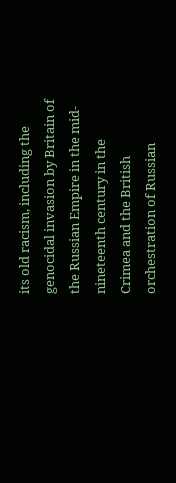its old racism, including the genocidal invasion by Britain of the Russian Empire in the mid-nineteenth century in the Crimea and the British orchestration of Russian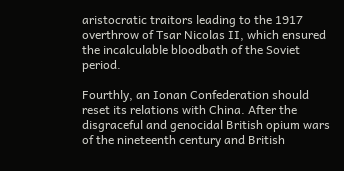aristocratic traitors leading to the 1917 overthrow of Tsar Nicolas II, which ensured the incalculable bloodbath of the Soviet period.

Fourthly, an Ionan Confederation should reset its relations with China. After the disgraceful and genocidal British opium wars of the nineteenth century and British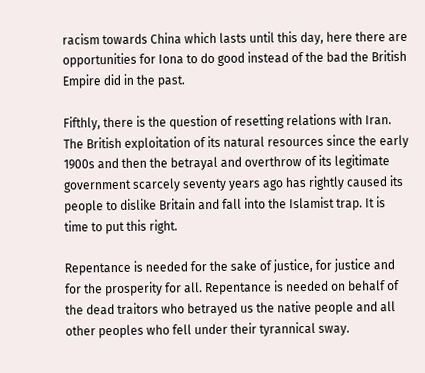racism towards China which lasts until this day, here there are opportunities for Iona to do good instead of the bad the British Empire did in the past.

Fifthly, there is the question of resetting relations with Iran. The British exploitation of its natural resources since the early 1900s and then the betrayal and overthrow of its legitimate government scarcely seventy years ago has rightly caused its people to dislike Britain and fall into the Islamist trap. It is time to put this right.

Repentance is needed for the sake of justice, for justice and for the prosperity for all. Repentance is needed on behalf of the dead traitors who betrayed us the native people and all other peoples who fell under their tyrannical sway.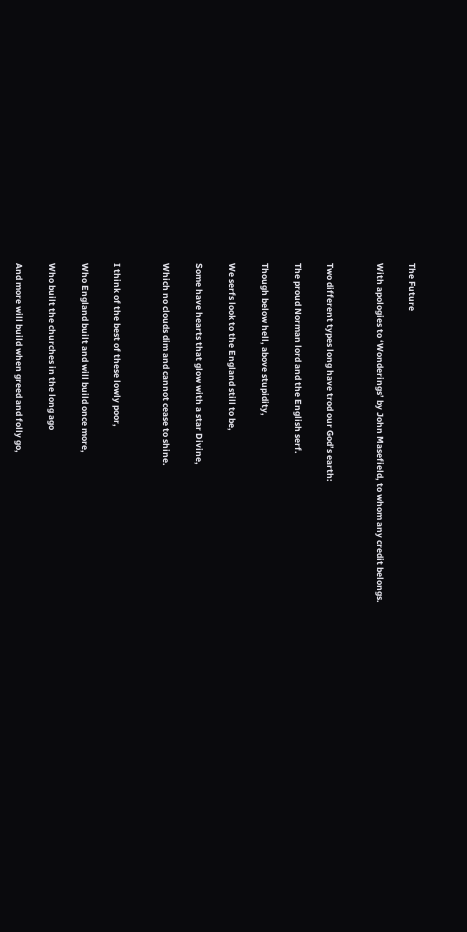The Future

With apologies to ‘Wonderings’ by John Masefield, to whom any credit belongs.


Two different types long have trod our God’s earth:

The proud Norman lord and the English serf.

Though below hell, above stupidity,

We serfs look to the England still to be,

Some have hearts that glow with a star Divine,

Which no clouds dim and cannot cease to shine.


I think of the best of these lowly poor,

Who England built and will build once more,

Who built the churches in the long ago

And more will build when greed and folly go,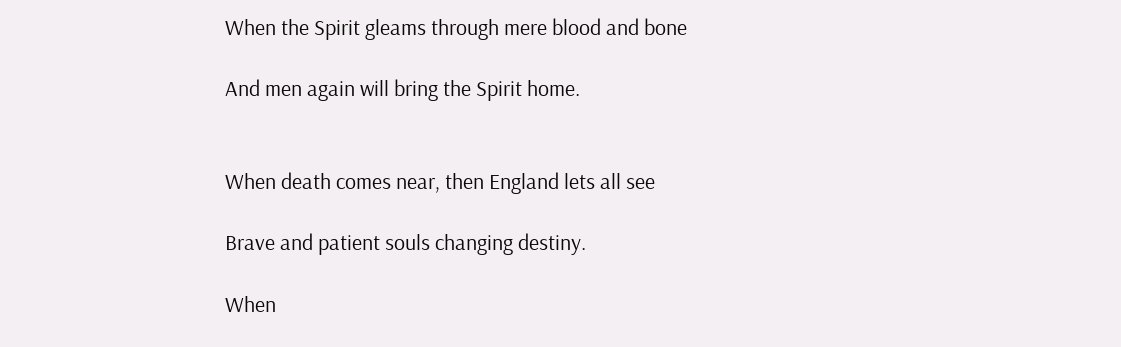When the Spirit gleams through mere blood and bone

And men again will bring the Spirit home.


When death comes near, then England lets all see

Brave and patient souls changing destiny.

When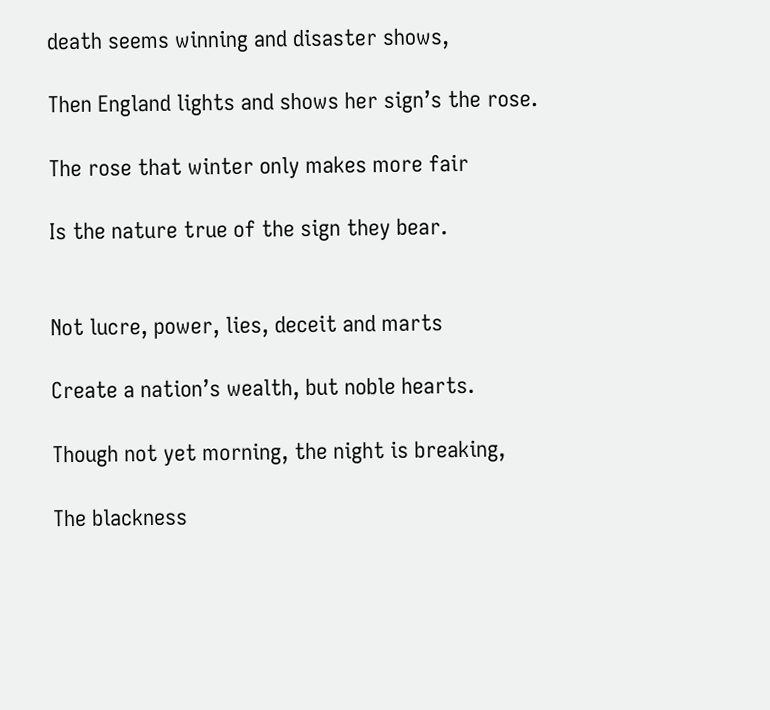death seems winning and disaster shows,

Then England lights and shows her sign’s the rose.

The rose that winter only makes more fair

Is the nature true of the sign they bear.


Not lucre, power, lies, deceit and marts

Create a nation’s wealth, but noble hearts.

Though not yet morning, the night is breaking,

The blackness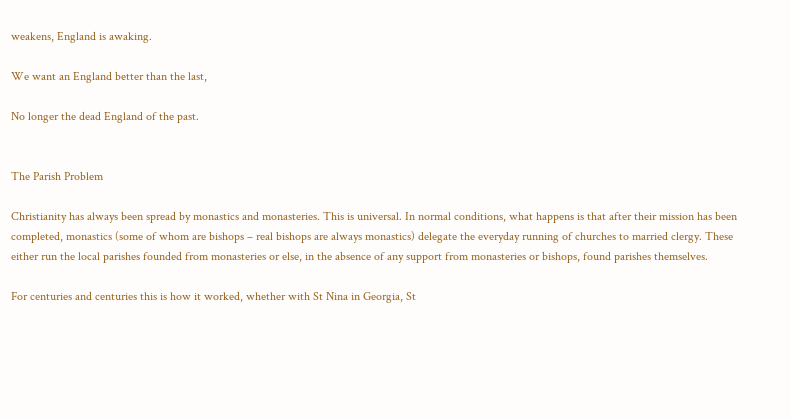weakens, England is awaking.

We want an England better than the last,

No longer the dead England of the past.


The Parish Problem

Christianity has always been spread by monastics and monasteries. This is universal. In normal conditions, what happens is that after their mission has been completed, monastics (some of whom are bishops – real bishops are always monastics) delegate the everyday running of churches to married clergy. These either run the local parishes founded from monasteries or else, in the absence of any support from monasteries or bishops, found parishes themselves.

For centuries and centuries this is how it worked, whether with St Nina in Georgia, St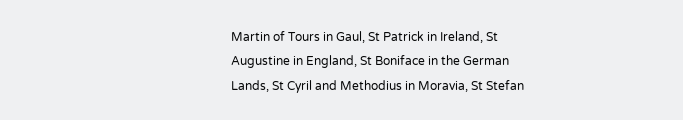Martin of Tours in Gaul, St Patrick in Ireland, St Augustine in England, St Boniface in the German Lands, St Cyril and Methodius in Moravia, St Stefan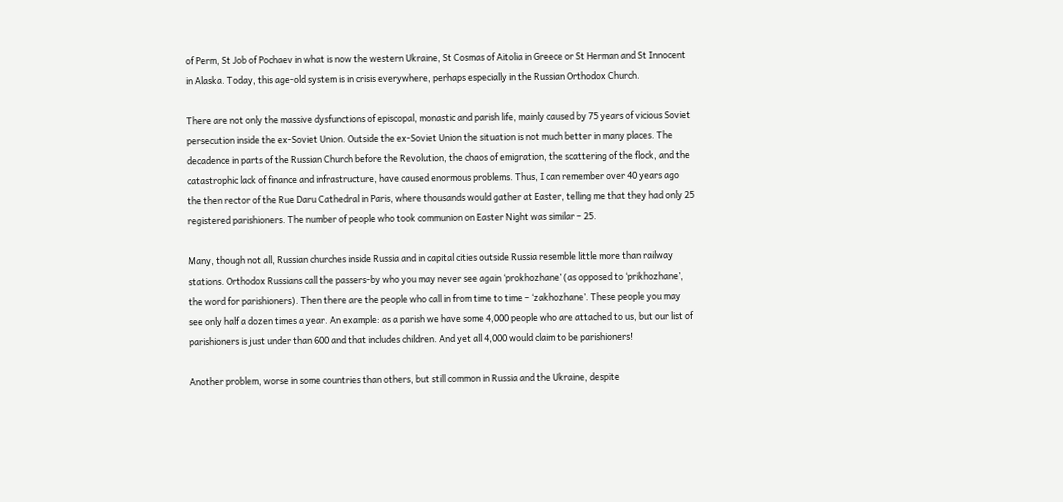of Perm, St Job of Pochaev in what is now the western Ukraine, St Cosmas of Aitolia in Greece or St Herman and St Innocent in Alaska. Today, this age-old system is in crisis everywhere, perhaps especially in the Russian Orthodox Church.

There are not only the massive dysfunctions of episcopal, monastic and parish life, mainly caused by 75 years of vicious Soviet persecution inside the ex-Soviet Union. Outside the ex-Soviet Union the situation is not much better in many places. The decadence in parts of the Russian Church before the Revolution, the chaos of emigration, the scattering of the flock, and the catastrophic lack of finance and infrastructure, have caused enormous problems. Thus, I can remember over 40 years ago the then rector of the Rue Daru Cathedral in Paris, where thousands would gather at Easter, telling me that they had only 25 registered parishioners. The number of people who took communion on Easter Night was similar – 25.

Many, though not all, Russian churches inside Russia and in capital cities outside Russia resemble little more than railway stations. Orthodox Russians call the passers-by who you may never see again ‘prokhozhane’ (as opposed to ‘prikhozhane’, the word for parishioners). Then there are the people who call in from time to time – ‘zakhozhane’. These people you may see only half a dozen times a year. An example: as a parish we have some 4,000 people who are attached to us, but our list of parishioners is just under than 600 and that includes children. And yet all 4,000 would claim to be parishioners!

Another problem, worse in some countries than others, but still common in Russia and the Ukraine, despite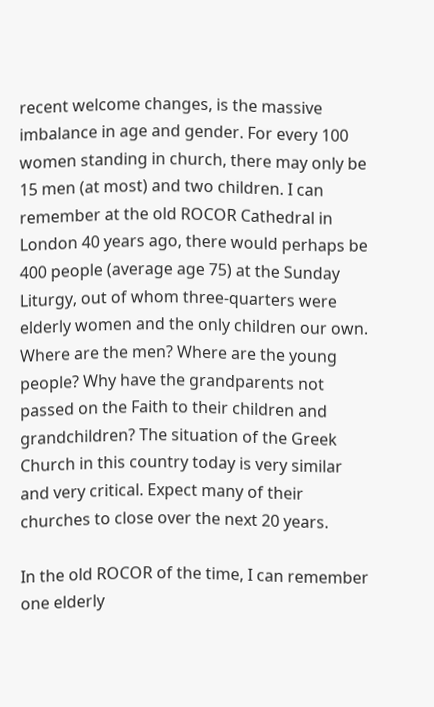recent welcome changes, is the massive imbalance in age and gender. For every 100 women standing in church, there may only be 15 men (at most) and two children. I can remember at the old ROCOR Cathedral in London 40 years ago, there would perhaps be 400 people (average age 75) at the Sunday Liturgy, out of whom three-quarters were elderly women and the only children our own. Where are the men? Where are the young people? Why have the grandparents not passed on the Faith to their children and grandchildren? The situation of the Greek Church in this country today is very similar and very critical. Expect many of their churches to close over the next 20 years.

In the old ROCOR of the time, I can remember one elderly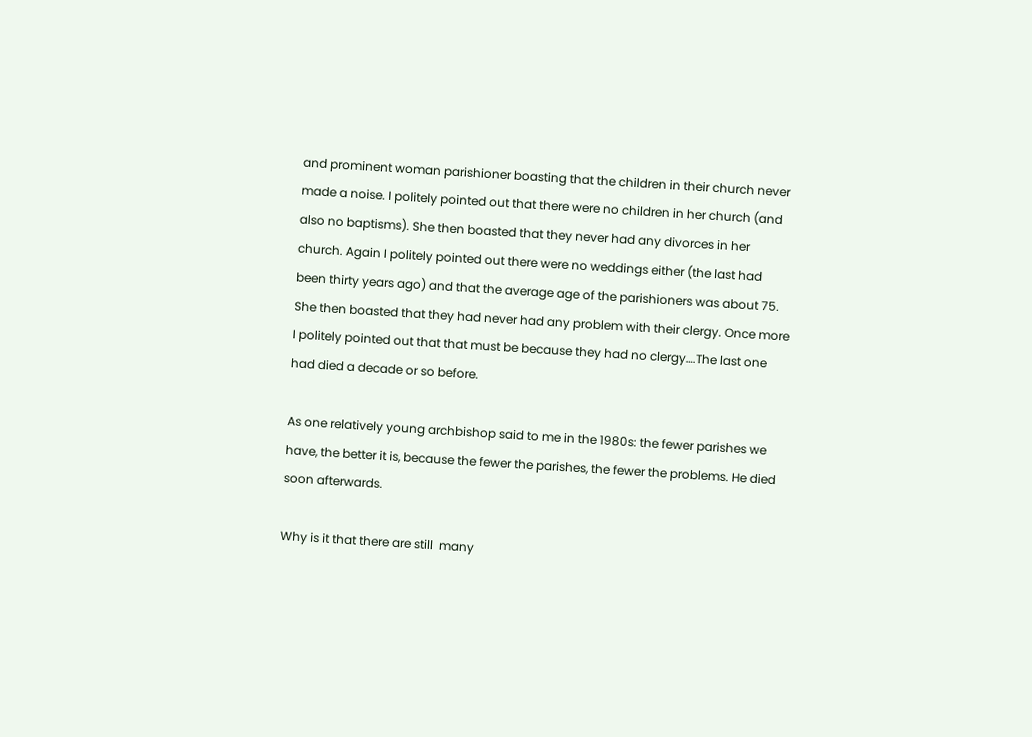and prominent woman parishioner boasting that the children in their church never made a noise. I politely pointed out that there were no children in her church (and also no baptisms). She then boasted that they never had any divorces in her church. Again I politely pointed out there were no weddings either (the last had been thirty years ago) and that the average age of the parishioners was about 75. She then boasted that they had never had any problem with their clergy. Once more I politely pointed out that that must be because they had no clergy….The last one had died a decade or so before.

As one relatively young archbishop said to me in the 1980s: the fewer parishes we have, the better it is, because the fewer the parishes, the fewer the problems. He died soon afterwards.

Why is it that there are still  many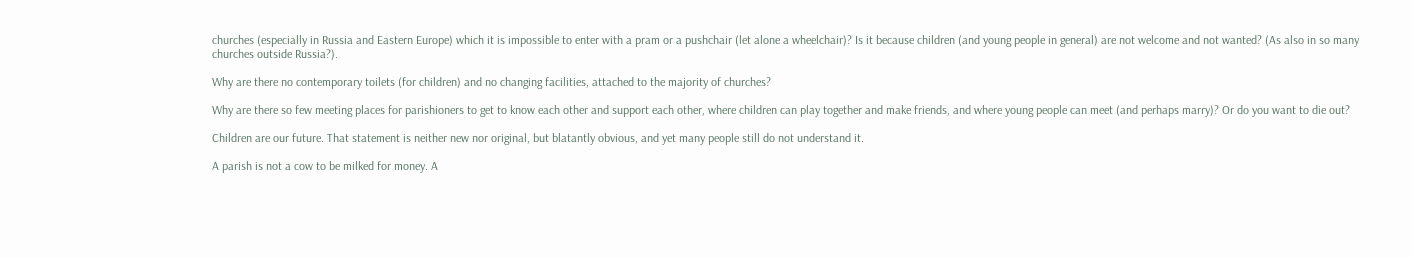churches (especially in Russia and Eastern Europe) which it is impossible to enter with a pram or a pushchair (let alone a wheelchair)? Is it because children (and young people in general) are not welcome and not wanted? (As also in so many churches outside Russia?).

Why are there no contemporary toilets (for children) and no changing facilities, attached to the majority of churches?

Why are there so few meeting places for parishioners to get to know each other and support each other, where children can play together and make friends, and where young people can meet (and perhaps marry)? Or do you want to die out?

Children are our future. That statement is neither new nor original, but blatantly obvious, and yet many people still do not understand it.

A parish is not a cow to be milked for money. A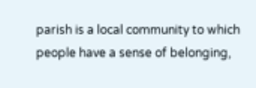parish is a local community to which people have a sense of belonging,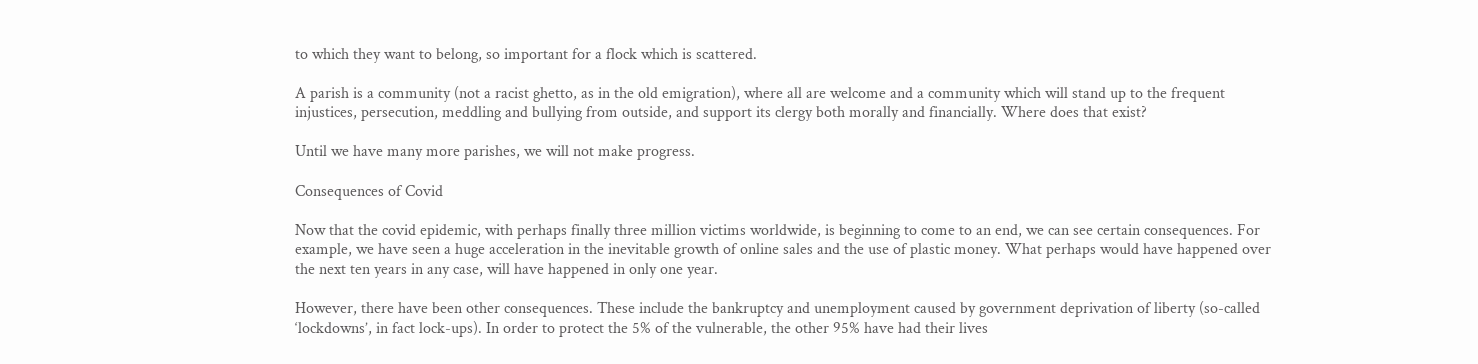to which they want to belong, so important for a flock which is scattered.

A parish is a community (not a racist ghetto, as in the old emigration), where all are welcome and a community which will stand up to the frequent injustices, persecution, meddling and bullying from outside, and support its clergy both morally and financially. Where does that exist?

Until we have many more parishes, we will not make progress.

Consequences of Covid

Now that the covid epidemic, with perhaps finally three million victims worldwide, is beginning to come to an end, we can see certain consequences. For example, we have seen a huge acceleration in the inevitable growth of online sales and the use of plastic money. What perhaps would have happened over the next ten years in any case, will have happened in only one year.

However, there have been other consequences. These include the bankruptcy and unemployment caused by government deprivation of liberty (so-called ‘lockdowns’, in fact lock-ups). In order to protect the 5% of the vulnerable, the other 95% have had their lives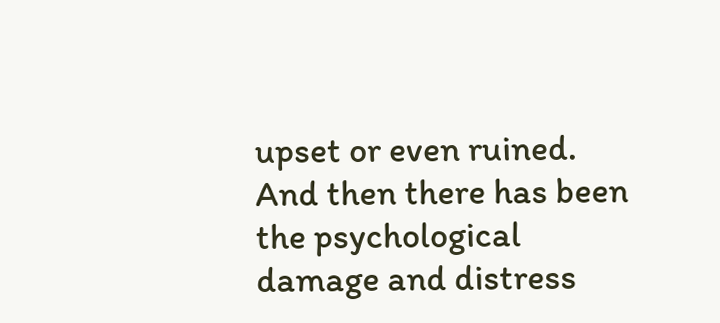upset or even ruined. And then there has been the psychological damage and distress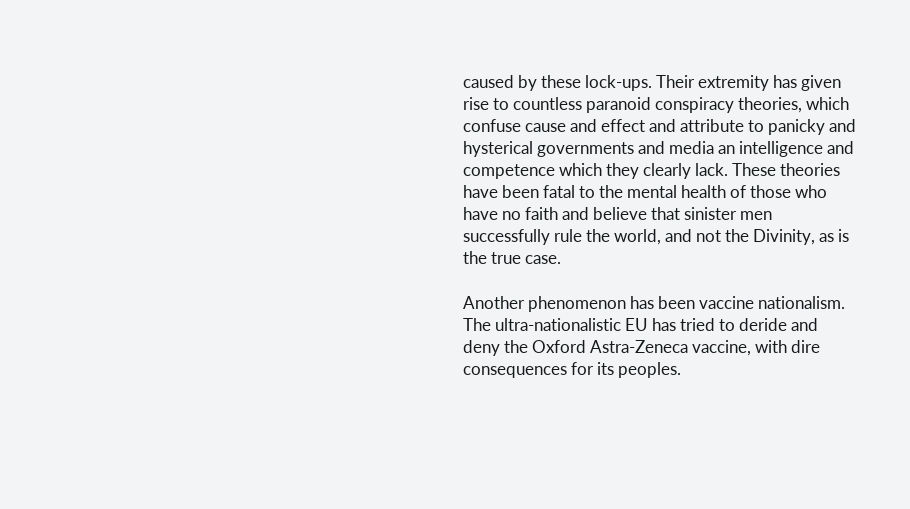caused by these lock-ups. Their extremity has given rise to countless paranoid conspiracy theories, which confuse cause and effect and attribute to panicky and hysterical governments and media an intelligence and competence which they clearly lack. These theories have been fatal to the mental health of those who have no faith and believe that sinister men successfully rule the world, and not the Divinity, as is the true case.

Another phenomenon has been vaccine nationalism. The ultra-nationalistic EU has tried to deride and deny the Oxford Astra-Zeneca vaccine, with dire consequences for its peoples.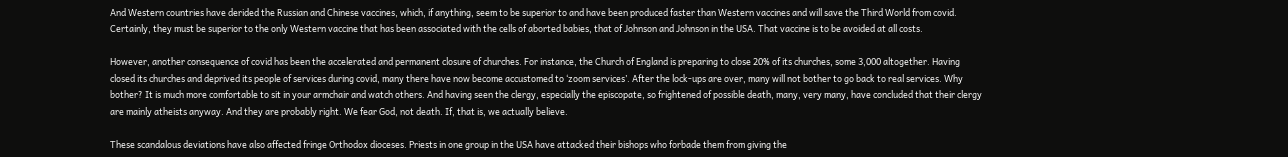And Western countries have derided the Russian and Chinese vaccines, which, if anything, seem to be superior to and have been produced faster than Western vaccines and will save the Third World from covid. Certainly, they must be superior to the only Western vaccine that has been associated with the cells of aborted babies, that of Johnson and Johnson in the USA. That vaccine is to be avoided at all costs.

However, another consequence of covid has been the accelerated and permanent closure of churches. For instance, the Church of England is preparing to close 20% of its churches, some 3,000 altogether. Having closed its churches and deprived its people of services during covid, many there have now become accustomed to ‘zoom services’. After the lock-ups are over, many will not bother to go back to real services. Why bother? It is much more comfortable to sit in your armchair and watch others. And having seen the clergy, especially the episcopate, so frightened of possible death, many, very many, have concluded that their clergy are mainly atheists anyway. And they are probably right. We fear God, not death. If, that is, we actually believe.

These scandalous deviations have also affected fringe Orthodox dioceses. Priests in one group in the USA have attacked their bishops who forbade them from giving the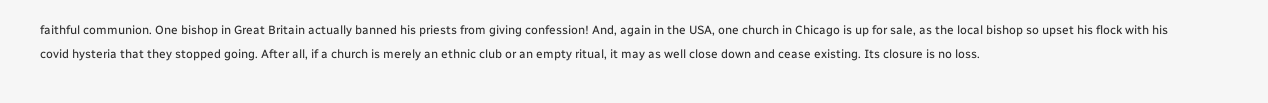faithful communion. One bishop in Great Britain actually banned his priests from giving confession! And, again in the USA, one church in Chicago is up for sale, as the local bishop so upset his flock with his covid hysteria that they stopped going. After all, if a church is merely an ethnic club or an empty ritual, it may as well close down and cease existing. Its closure is no loss.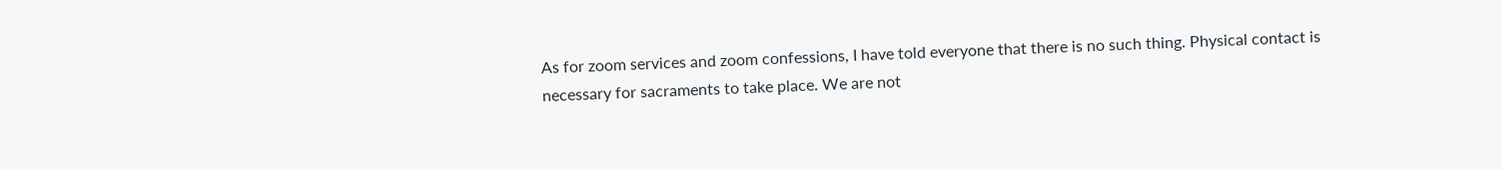As for zoom services and zoom confessions, I have told everyone that there is no such thing. Physical contact is necessary for sacraments to take place. We are not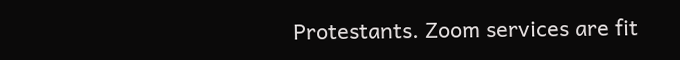Protestants. Zoom services are fit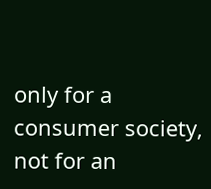only for a consumer society, not for an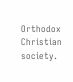Orthodox Christian society.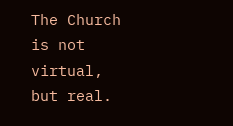The Church is not virtual, but real.